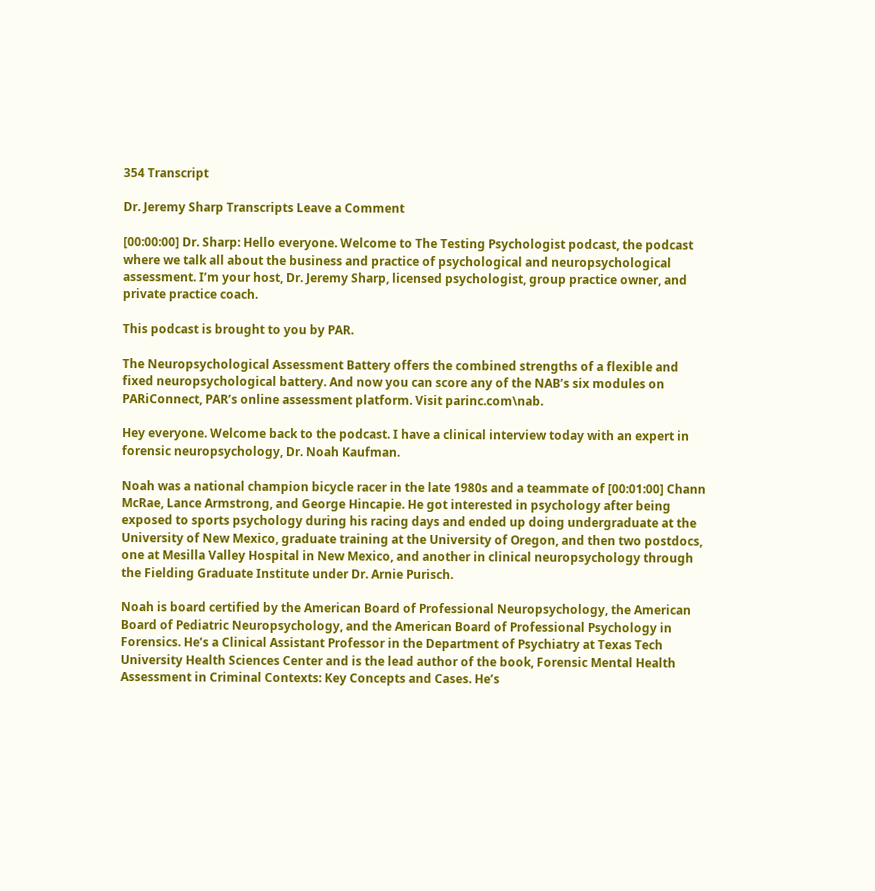354 Transcript

Dr. Jeremy Sharp Transcripts Leave a Comment

[00:00:00] Dr. Sharp: Hello everyone. Welcome to The Testing Psychologist podcast, the podcast where we talk all about the business and practice of psychological and neuropsychological assessment. I’m your host, Dr. Jeremy Sharp, licensed psychologist, group practice owner, and private practice coach.

This podcast is brought to you by PAR.

The Neuropsychological Assessment Battery offers the combined strengths of a flexible and fixed neuropsychological battery. And now you can score any of the NAB’s six modules on PARiConnect, PAR’s online assessment platform. Visit parinc.com\nab.

Hey everyone. Welcome back to the podcast. I have a clinical interview today with an expert in forensic neuropsychology, Dr. Noah Kaufman.

Noah was a national champion bicycle racer in the late 1980s and a teammate of [00:01:00] Chann McRae, Lance Armstrong, and George Hincapie. He got interested in psychology after being exposed to sports psychology during his racing days and ended up doing undergraduate at the University of New Mexico, graduate training at the University of Oregon, and then two postdocs, one at Mesilla Valley Hospital in New Mexico, and another in clinical neuropsychology through the Fielding Graduate Institute under Dr. Arnie Purisch.

Noah is board certified by the American Board of Professional Neuropsychology, the American Board of Pediatric Neuropsychology, and the American Board of Professional Psychology in Forensics. He’s a Clinical Assistant Professor in the Department of Psychiatry at Texas Tech University Health Sciences Center and is the lead author of the book, Forensic Mental Health Assessment in Criminal Contexts: Key Concepts and Cases. He’s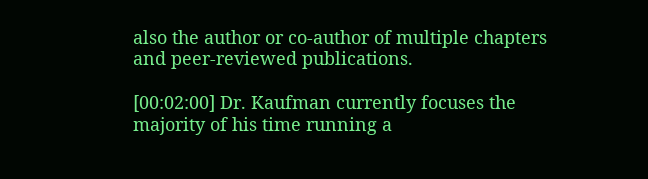also the author or co-author of multiple chapters and peer-reviewed publications.

[00:02:00] Dr. Kaufman currently focuses the majority of his time running a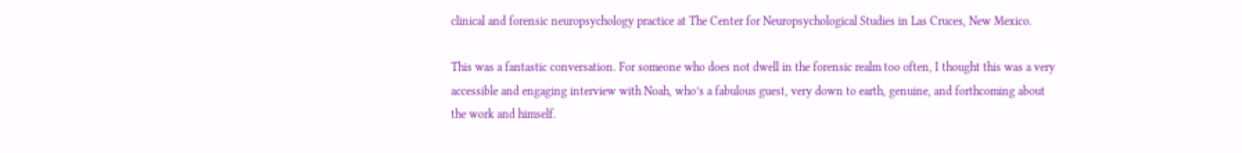clinical and forensic neuropsychology practice at The Center for Neuropsychological Studies in Las Cruces, New Mexico.

This was a fantastic conversation. For someone who does not dwell in the forensic realm too often, I thought this was a very accessible and engaging interview with Noah, who’s a fabulous guest, very down to earth, genuine, and forthcoming about the work and himself.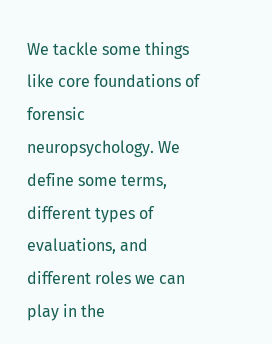We tackle some things like core foundations of forensic neuropsychology. We define some terms, different types of evaluations, and different roles we can play in the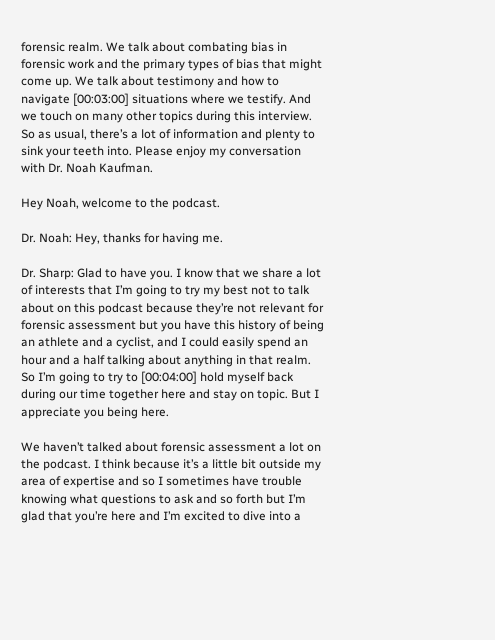forensic realm. We talk about combating bias in forensic work and the primary types of bias that might come up. We talk about testimony and how to navigate [00:03:00] situations where we testify. And we touch on many other topics during this interview. So as usual, there’s a lot of information and plenty to sink your teeth into. Please enjoy my conversation with Dr. Noah Kaufman.

Hey Noah, welcome to the podcast.

Dr. Noah: Hey, thanks for having me.

Dr. Sharp: Glad to have you. I know that we share a lot of interests that I’m going to try my best not to talk about on this podcast because they’re not relevant for forensic assessment but you have this history of being an athlete and a cyclist, and I could easily spend an hour and a half talking about anything in that realm. So I’m going to try to [00:04:00] hold myself back during our time together here and stay on topic. But I appreciate you being here.

We haven’t talked about forensic assessment a lot on the podcast. I think because it’s a little bit outside my area of expertise and so I sometimes have trouble knowing what questions to ask and so forth but I’m glad that you’re here and I’m excited to dive into a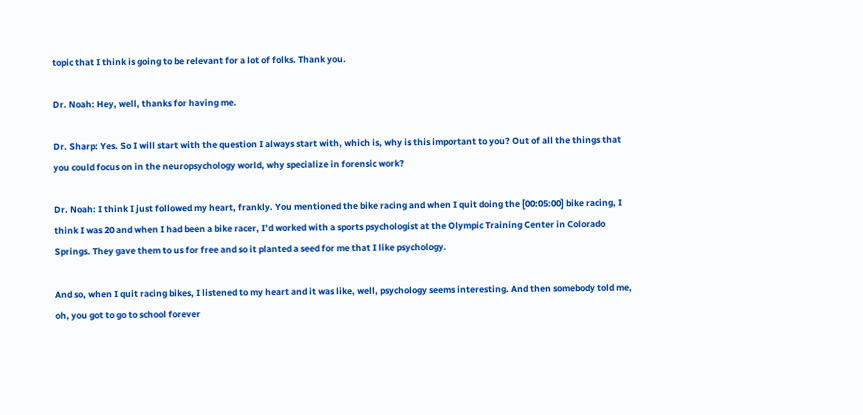topic that I think is going to be relevant for a lot of folks. Thank you.

Dr. Noah: Hey, well, thanks for having me.

Dr. Sharp: Yes. So I will start with the question I always start with, which is, why is this important to you? Out of all the things that you could focus on in the neuropsychology world, why specialize in forensic work?

Dr. Noah: I think I just followed my heart, frankly. You mentioned the bike racing and when I quit doing the [00:05:00] bike racing, I think I was 20 and when I had been a bike racer, I’d worked with a sports psychologist at the Olympic Training Center in Colorado Springs. They gave them to us for free and so it planted a seed for me that I like psychology.

And so, when I quit racing bikes, I listened to my heart and it was like, well, psychology seems interesting. And then somebody told me, oh, you got to go to school forever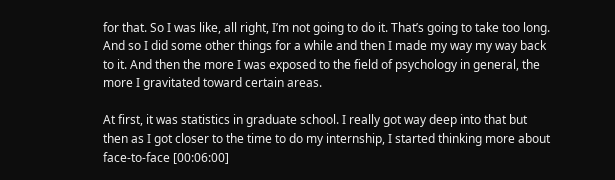for that. So I was like, all right, I’m not going to do it. That’s going to take too long. And so I did some other things for a while and then I made my way my way back to it. And then the more I was exposed to the field of psychology in general, the more I gravitated toward certain areas.

At first, it was statistics in graduate school. I really got way deep into that but then as I got closer to the time to do my internship, I started thinking more about face-to-face [00:06:00]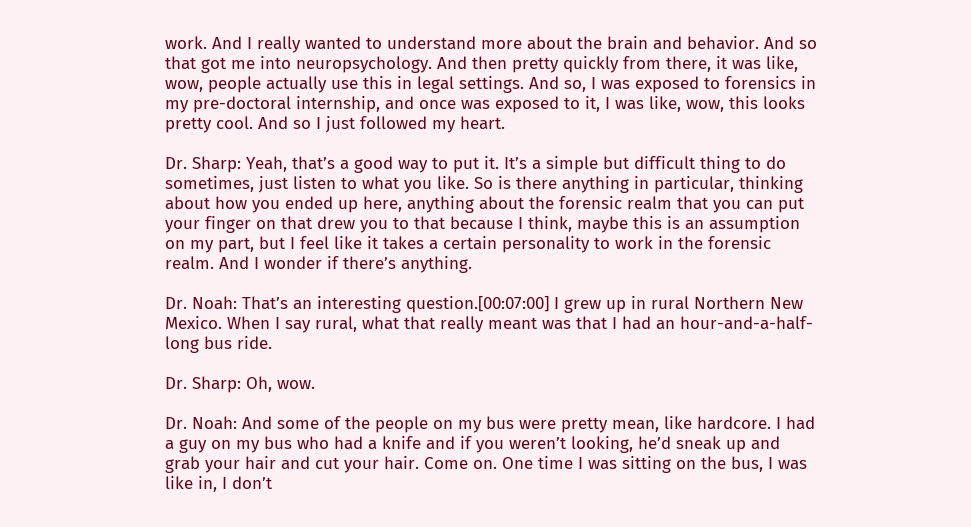work. And I really wanted to understand more about the brain and behavior. And so that got me into neuropsychology. And then pretty quickly from there, it was like, wow, people actually use this in legal settings. And so, I was exposed to forensics in my pre-doctoral internship, and once was exposed to it, I was like, wow, this looks pretty cool. And so I just followed my heart.

Dr. Sharp: Yeah, that’s a good way to put it. It’s a simple but difficult thing to do sometimes, just listen to what you like. So is there anything in particular, thinking about how you ended up here, anything about the forensic realm that you can put your finger on that drew you to that because I think, maybe this is an assumption on my part, but I feel like it takes a certain personality to work in the forensic realm. And I wonder if there’s anything.

Dr. Noah: That’s an interesting question.[00:07:00] I grew up in rural Northern New Mexico. When I say rural, what that really meant was that I had an hour-and-a-half-long bus ride.

Dr. Sharp: Oh, wow.

Dr. Noah: And some of the people on my bus were pretty mean, like hardcore. I had a guy on my bus who had a knife and if you weren’t looking, he’d sneak up and grab your hair and cut your hair. Come on. One time I was sitting on the bus, I was like in, I don’t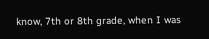know, 7th or 8th grade, when I was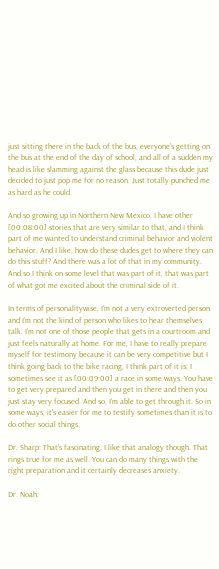just sitting there in the back of the bus, everyone’s getting on the bus at the end of the day of school, and all of a sudden my head is like slamming against the glass because this dude just decided to just pop me for no reason. Just totally punched me as hard as he could.

And so growing up in Northern New Mexico, I have other [00:08:00] stories that are very similar to that, and I think part of me wanted to understand criminal behavior and violent behavior. And I like, how do these dudes get to where they can do this stuff? And there was a lot of that in my community. And so I think on some level that was part of it, that was part of what got me excited about the criminal side of it.

In terms of personalitywise, I’m not a very extroverted person and I’m not the kind of person who likes to hear themselves talk. I’m not one of those people that gets in a courtroom and just feels naturally at home. For me, I have to really prepare myself for testimony because it can be very competitive but I think going back to the bike racing, I think part of it is, I sometimes see it as [00:09:00] a race in some ways. You have to get very prepared and then you get in there and then you just stay very focused. And so, I’m able to get through it. So in some ways, it’s easier for me to testify sometimes than it is to do other social things.

Dr. Sharp: That’s fascinating. I like that analogy though. That rings true for me as well. You can do many things with the right preparation and it certainly decreases anxiety.

Dr. Noah: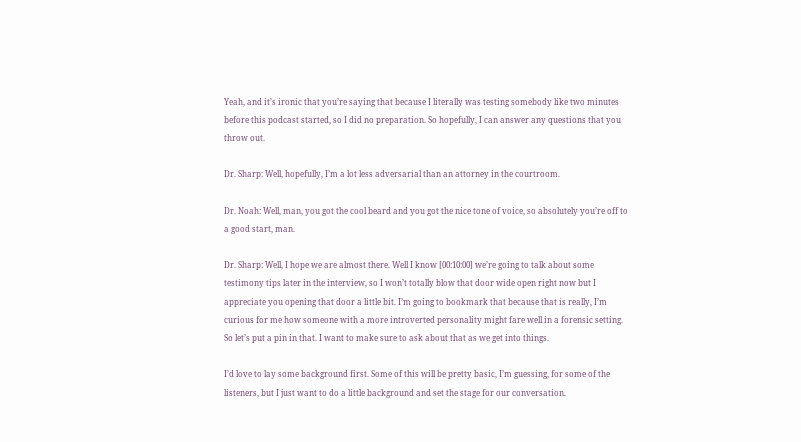Yeah, and it’s ironic that you’re saying that because I literally was testing somebody like two minutes before this podcast started, so I did no preparation. So hopefully, I can answer any questions that you throw out.

Dr. Sharp: Well, hopefully, I’m a lot less adversarial than an attorney in the courtroom.

Dr. Noah: Well, man, you got the cool beard and you got the nice tone of voice, so absolutely you’re off to a good start, man.

Dr. Sharp: Well, I hope we are almost there. Well I know [00:10:00] we’re going to talk about some testimony tips later in the interview, so I won’t totally blow that door wide open right now but I appreciate you opening that door a little bit. I’m going to bookmark that because that is really, I’m curious for me how someone with a more introverted personality might fare well in a forensic setting. So let’s put a pin in that. I want to make sure to ask about that as we get into things.

I’d love to lay some background first. Some of this will be pretty basic, I’m guessing, for some of the listeners, but I just want to do a little background and set the stage for our conversation.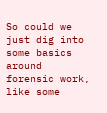So could we just dig into some basics around forensic work, like some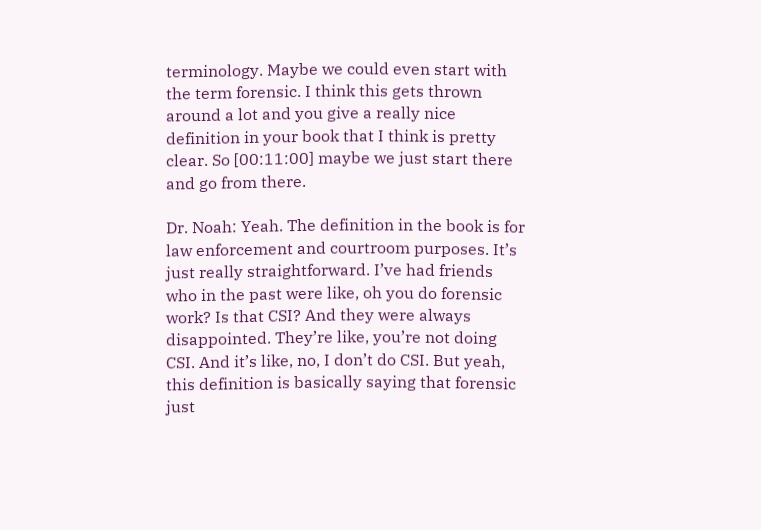terminology. Maybe we could even start with the term forensic. I think this gets thrown around a lot and you give a really nice definition in your book that I think is pretty clear. So [00:11:00] maybe we just start there and go from there.

Dr. Noah: Yeah. The definition in the book is for law enforcement and courtroom purposes. It’s just really straightforward. I’ve had friends who in the past were like, oh you do forensic work? Is that CSI? And they were always disappointed. They’re like, you’re not doing CSI. And it’s like, no, I don’t do CSI. But yeah, this definition is basically saying that forensic just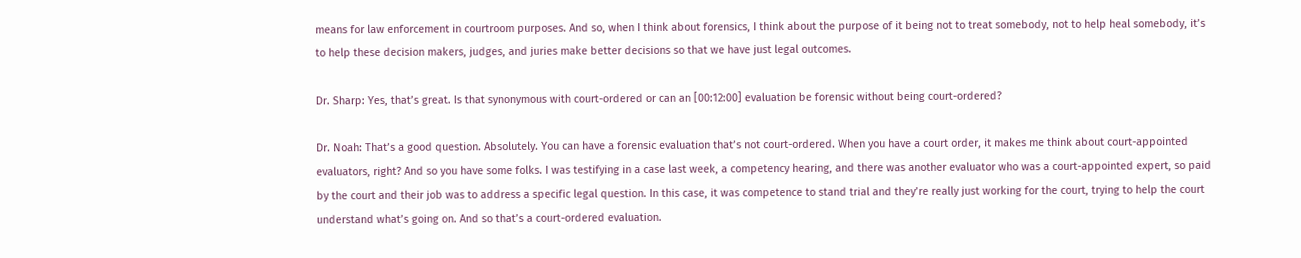means for law enforcement in courtroom purposes. And so, when I think about forensics, I think about the purpose of it being not to treat somebody, not to help heal somebody, it’s to help these decision makers, judges, and juries make better decisions so that we have just legal outcomes.

Dr. Sharp: Yes, that’s great. Is that synonymous with court-ordered or can an [00:12:00] evaluation be forensic without being court-ordered?

Dr. Noah: That’s a good question. Absolutely. You can have a forensic evaluation that’s not court-ordered. When you have a court order, it makes me think about court-appointed evaluators, right? And so you have some folks. I was testifying in a case last week, a competency hearing, and there was another evaluator who was a court-appointed expert, so paid by the court and their job was to address a specific legal question. In this case, it was competence to stand trial and they’re really just working for the court, trying to help the court understand what’s going on. And so that’s a court-ordered evaluation.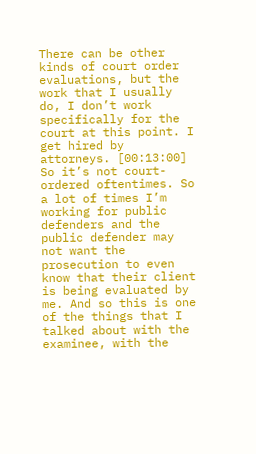There can be other kinds of court order evaluations, but the work that I usually do, I don’t work specifically for the court at this point. I get hired by attorneys. [00:13:00] So it’s not court-ordered oftentimes. So a lot of times I’m working for public defenders and the public defender may not want the prosecution to even know that their client is being evaluated by me. And so this is one of the things that I talked about with the examinee, with the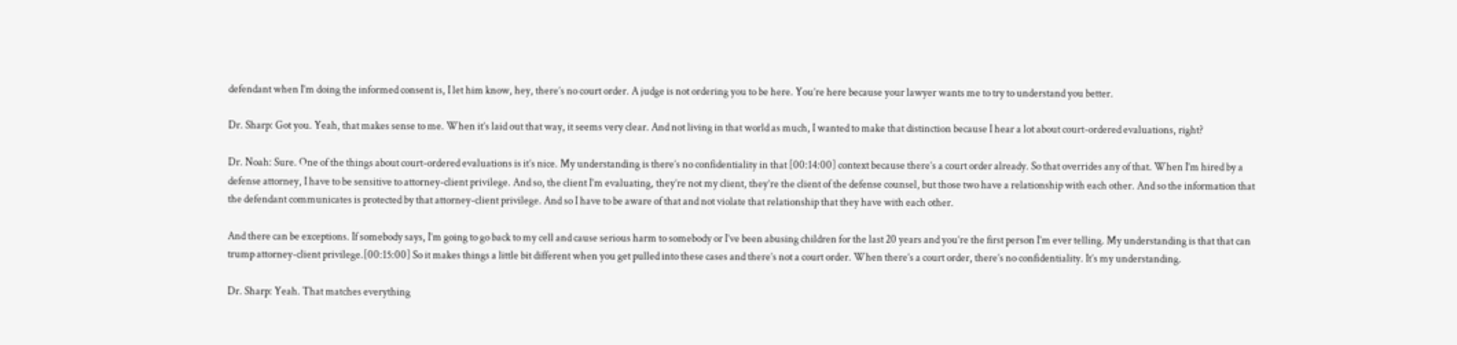defendant when I’m doing the informed consent is, I let him know, hey, there’s no court order. A judge is not ordering you to be here. You’re here because your lawyer wants me to try to understand you better.

Dr. Sharp: Got you. Yeah, that makes sense to me. When it’s laid out that way, it seems very clear. And not living in that world as much, I wanted to make that distinction because I hear a lot about court-ordered evaluations, right?

Dr. Noah: Sure. One of the things about court-ordered evaluations is it’s nice. My understanding is there’s no confidentiality in that [00:14:00] context because there’s a court order already. So that overrides any of that. When I’m hired by a defense attorney, I have to be sensitive to attorney-client privilege. And so, the client I’m evaluating, they’re not my client, they’re the client of the defense counsel, but those two have a relationship with each other. And so the information that the defendant communicates is protected by that attorney-client privilege. And so I have to be aware of that and not violate that relationship that they have with each other.

And there can be exceptions. If somebody says, I’m going to go back to my cell and cause serious harm to somebody or I’ve been abusing children for the last 20 years and you’re the first person I’m ever telling. My understanding is that that can trump attorney-client privilege.[00:15:00] So it makes things a little bit different when you get pulled into these cases and there’s not a court order. When there’s a court order, there’s no confidentiality. It’s my understanding.

Dr. Sharp: Yeah. That matches everything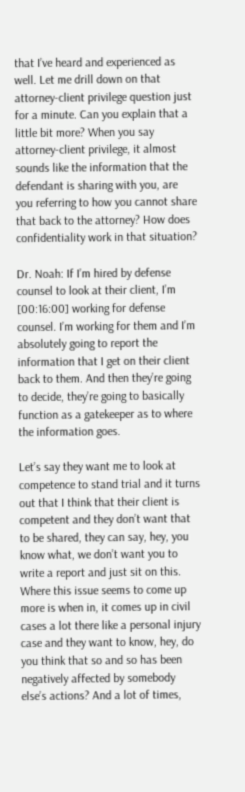that I’ve heard and experienced as well. Let me drill down on that attorney-client privilege question just for a minute. Can you explain that a little bit more? When you say attorney-client privilege, it almost sounds like the information that the defendant is sharing with you, are you referring to how you cannot share that back to the attorney? How does confidentiality work in that situation?

Dr. Noah: If I’m hired by defense counsel to look at their client, I’m [00:16:00] working for defense counsel. I’m working for them and I’m absolutely going to report the information that I get on their client back to them. And then they’re going to decide, they’re going to basically function as a gatekeeper as to where the information goes.

Let’s say they want me to look at competence to stand trial and it turns out that I think that their client is competent and they don’t want that to be shared, they can say, hey, you know what, we don’t want you to write a report and just sit on this. Where this issue seems to come up more is when in, it comes up in civil cases a lot there like a personal injury case and they want to know, hey, do you think that so and so has been negatively affected by somebody else’s actions? And a lot of times,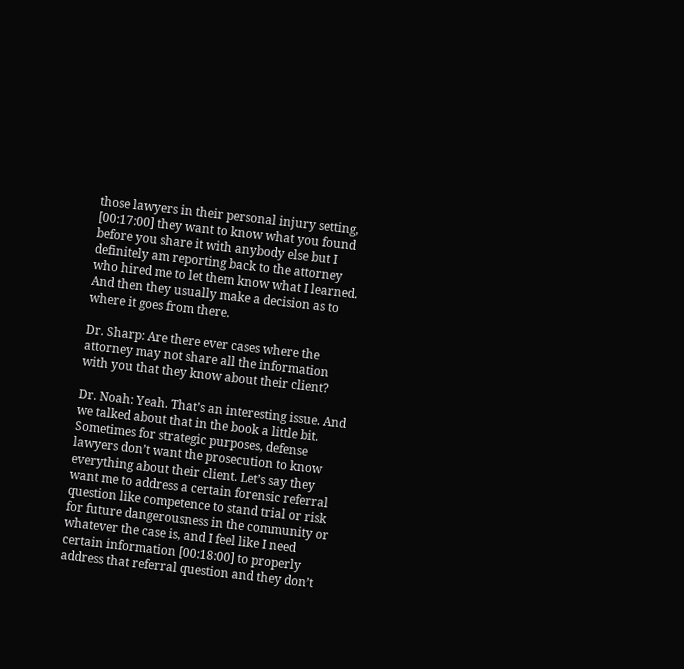those lawyers in their personal injury setting, [00:17:00] they want to know what you found before you share it with anybody else but I definitely am reporting back to the attorney who hired me to let them know what I learned. And then they usually make a decision as to where it goes from there.

Dr. Sharp: Are there ever cases where the attorney may not share all the information with you that they know about their client?

Dr. Noah: Yeah. That’s an interesting issue. And we talked about that in the book a little bit. Sometimes for strategic purposes, defense lawyers don’t want the prosecution to know everything about their client. Let’s say they want me to address a certain forensic referral question like competence to stand trial or risk for future dangerousness in the community or whatever the case is, and I feel like I need certain information [00:18:00] to properly address that referral question and they don’t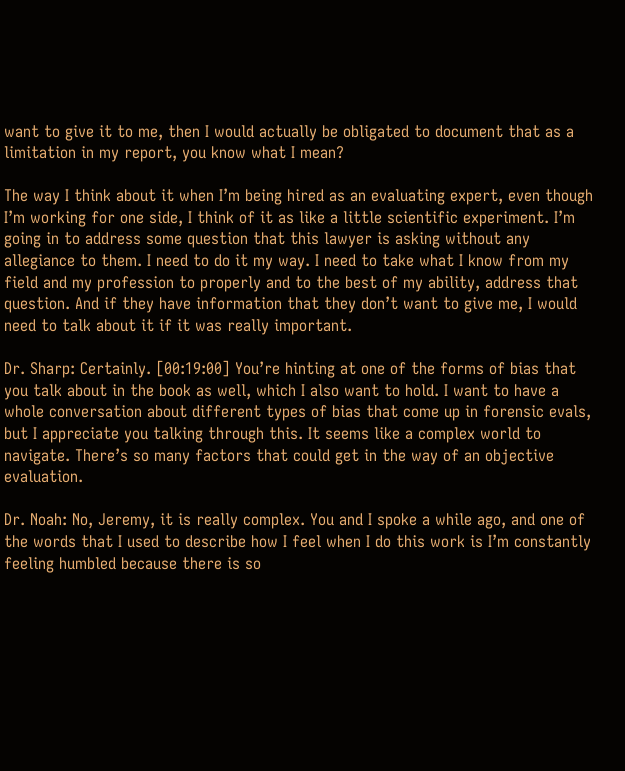want to give it to me, then I would actually be obligated to document that as a limitation in my report, you know what I mean?

The way I think about it when I’m being hired as an evaluating expert, even though I’m working for one side, I think of it as like a little scientific experiment. I’m going in to address some question that this lawyer is asking without any allegiance to them. I need to do it my way. I need to take what I know from my field and my profession to properly and to the best of my ability, address that question. And if they have information that they don’t want to give me, I would need to talk about it if it was really important.

Dr. Sharp: Certainly. [00:19:00] You’re hinting at one of the forms of bias that you talk about in the book as well, which I also want to hold. I want to have a whole conversation about different types of bias that come up in forensic evals, but I appreciate you talking through this. It seems like a complex world to navigate. There’s so many factors that could get in the way of an objective evaluation.

Dr. Noah: No, Jeremy, it is really complex. You and I spoke a while ago, and one of the words that I used to describe how I feel when I do this work is I’m constantly feeling humbled because there is so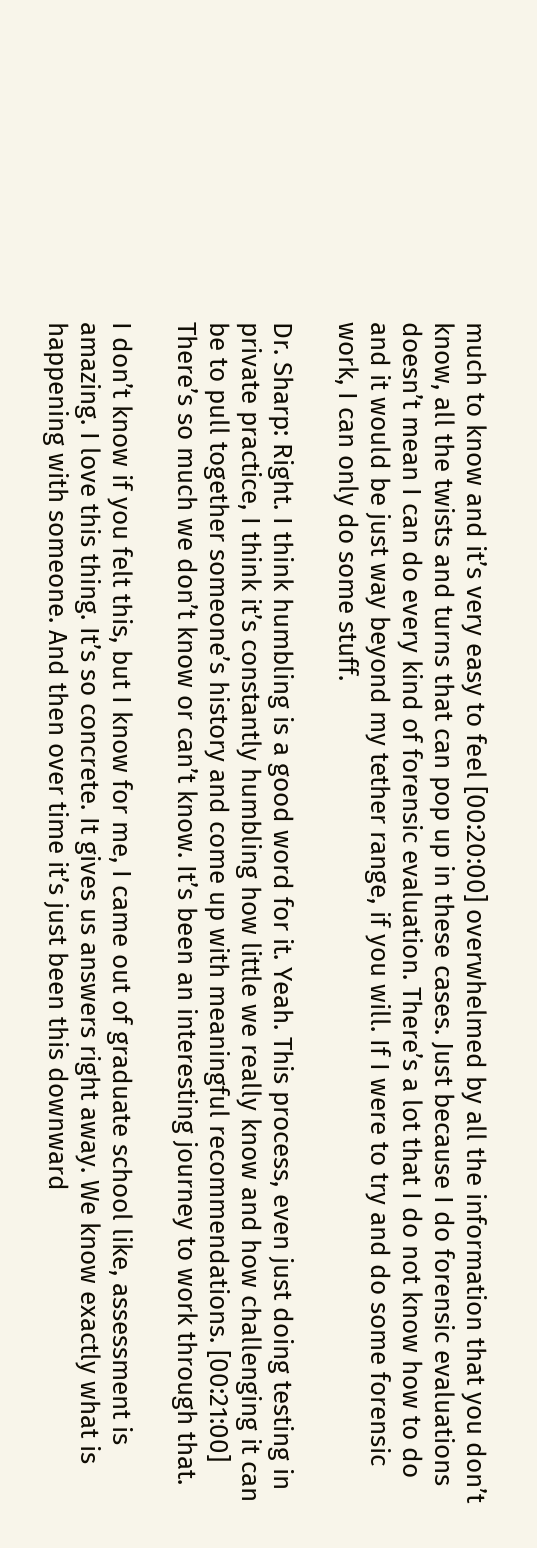much to know and it’s very easy to feel [00:20:00] overwhelmed by all the information that you don’t know, all the twists and turns that can pop up in these cases. Just because I do forensic evaluations doesn’t mean I can do every kind of forensic evaluation. There’s a lot that I do not know how to do and it would be just way beyond my tether range, if you will. If I were to try and do some forensic work, I can only do some stuff.

Dr. Sharp: Right. I think humbling is a good word for it. Yeah. This process, even just doing testing in private practice, I think it’s constantly humbling how little we really know and how challenging it can be to pull together someone’s history and come up with meaningful recommendations. [00:21:00] There’s so much we don’t know or can’t know. It’s been an interesting journey to work through that.

I don’t know if you felt this, but I know for me, I came out of graduate school like, assessment is amazing. I love this thing. It’s so concrete. It gives us answers right away. We know exactly what is happening with someone. And then over time it’s just been this downward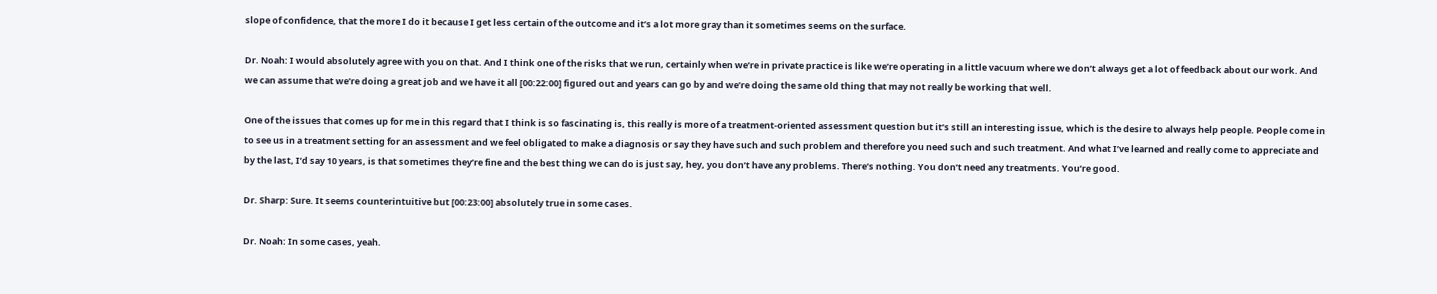slope of confidence, that the more I do it because I get less certain of the outcome and it’s a lot more gray than it sometimes seems on the surface.

Dr. Noah: I would absolutely agree with you on that. And I think one of the risks that we run, certainly when we’re in private practice is like we’re operating in a little vacuum where we don’t always get a lot of feedback about our work. And we can assume that we’re doing a great job and we have it all [00:22:00] figured out and years can go by and we’re doing the same old thing that may not really be working that well.

One of the issues that comes up for me in this regard that I think is so fascinating is, this really is more of a treatment-oriented assessment question but it’s still an interesting issue, which is the desire to always help people. People come in to see us in a treatment setting for an assessment and we feel obligated to make a diagnosis or say they have such and such problem and therefore you need such and such treatment. And what I’ve learned and really come to appreciate and by the last, I’d say 10 years, is that sometimes they’re fine and the best thing we can do is just say, hey, you don’t have any problems. There’s nothing. You don’t need any treatments. You’re good.

Dr. Sharp: Sure. It seems counterintuitive but [00:23:00] absolutely true in some cases.

Dr. Noah: In some cases, yeah.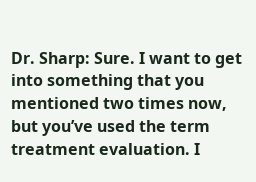Dr. Sharp: Sure. I want to get into something that you mentioned two times now, but you’ve used the term treatment evaluation. I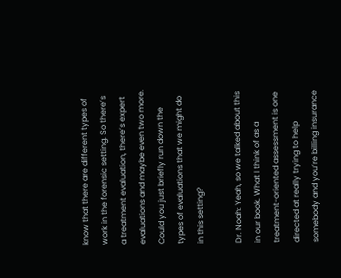know that there are different types of work in the forensic setting. So there’s a treatment evaluation, there’s expert evaluations and maybe even two more. Could you just briefly run down the types of evaluations that we might do in this setting?

Dr. Noah: Yeah, so we talked about this in our book. What I think of as a treatment-oriented assessment is one directed at really trying to help somebody and you’re billing insurance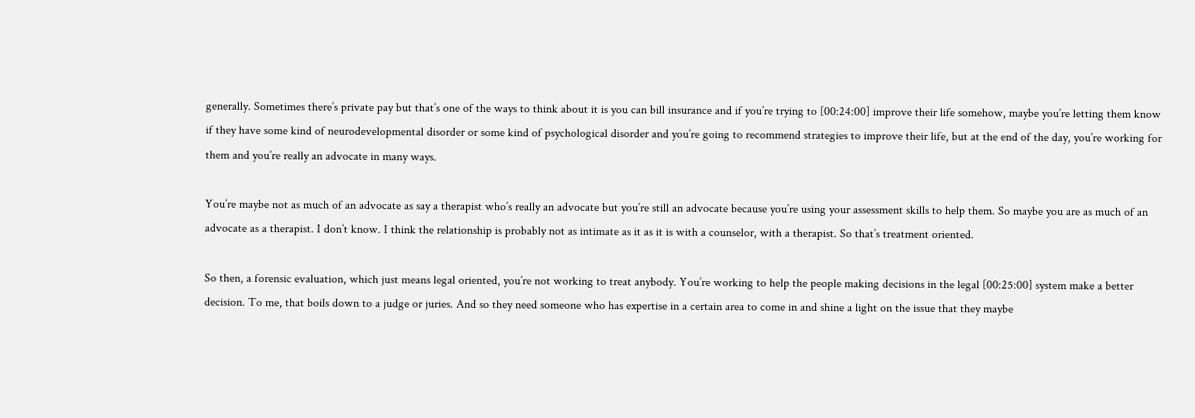generally. Sometimes there’s private pay but that’s one of the ways to think about it is you can bill insurance and if you’re trying to [00:24:00] improve their life somehow, maybe you’re letting them know if they have some kind of neurodevelopmental disorder or some kind of psychological disorder and you’re going to recommend strategies to improve their life, but at the end of the day, you’re working for them and you’re really an advocate in many ways.

You’re maybe not as much of an advocate as say a therapist who’s really an advocate but you’re still an advocate because you’re using your assessment skills to help them. So maybe you are as much of an advocate as a therapist. I don’t know. I think the relationship is probably not as intimate as it as it is with a counselor, with a therapist. So that’s treatment oriented.

So then, a forensic evaluation, which just means legal oriented, you’re not working to treat anybody. You’re working to help the people making decisions in the legal [00:25:00] system make a better decision. To me, that boils down to a judge or juries. And so they need someone who has expertise in a certain area to come in and shine a light on the issue that they maybe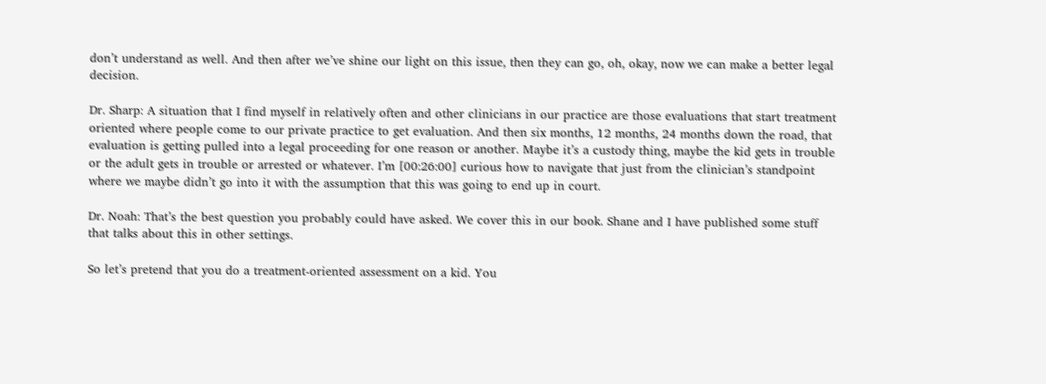don’t understand as well. And then after we’ve shine our light on this issue, then they can go, oh, okay, now we can make a better legal decision.

Dr. Sharp: A situation that I find myself in relatively often and other clinicians in our practice are those evaluations that start treatment oriented where people come to our private practice to get evaluation. And then six months, 12 months, 24 months down the road, that evaluation is getting pulled into a legal proceeding for one reason or another. Maybe it’s a custody thing, maybe the kid gets in trouble or the adult gets in trouble or arrested or whatever. I’m [00:26:00] curious how to navigate that just from the clinician’s standpoint where we maybe didn’t go into it with the assumption that this was going to end up in court.

Dr. Noah: That’s the best question you probably could have asked. We cover this in our book. Shane and I have published some stuff that talks about this in other settings.

So let’s pretend that you do a treatment-oriented assessment on a kid. You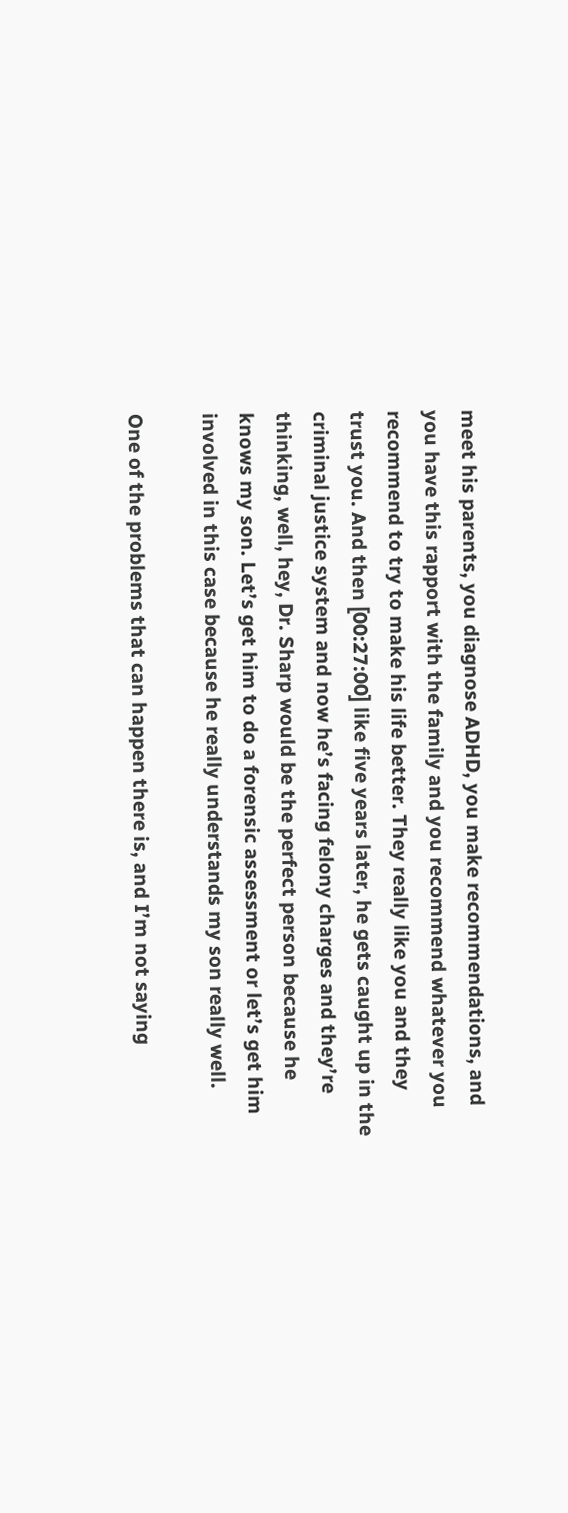meet his parents, you diagnose ADHD, you make recommendations, and you have this rapport with the family and you recommend whatever you recommend to try to make his life better. They really like you and they trust you. And then [00:27:00] like five years later, he gets caught up in the criminal justice system and now he’s facing felony charges and they’re thinking, well, hey, Dr. Sharp would be the perfect person because he knows my son. Let’s get him to do a forensic assessment or let’s get him involved in this case because he really understands my son really well.

One of the problems that can happen there is, and I’m not saying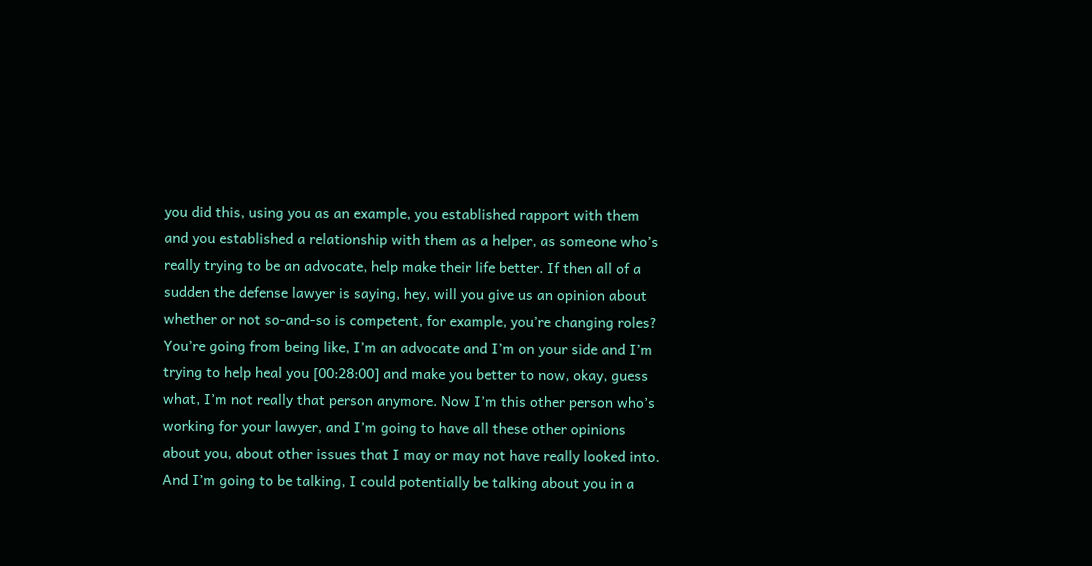you did this, using you as an example, you established rapport with them and you established a relationship with them as a helper, as someone who’s really trying to be an advocate, help make their life better. If then all of a sudden the defense lawyer is saying, hey, will you give us an opinion about whether or not so-and-so is competent, for example, you’re changing roles? You’re going from being like, I’m an advocate and I’m on your side and I’m trying to help heal you [00:28:00] and make you better to now, okay, guess what, I’m not really that person anymore. Now I’m this other person who’s working for your lawyer, and I’m going to have all these other opinions about you, about other issues that I may or may not have really looked into. And I’m going to be talking, I could potentially be talking about you in a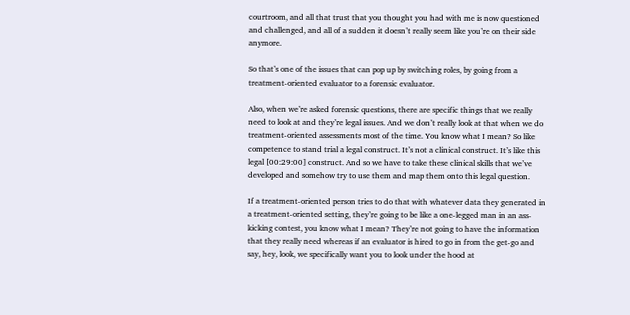courtroom, and all that trust that you thought you had with me is now questioned and challenged, and all of a sudden it doesn’t really seem like you’re on their side anymore.

So that’s one of the issues that can pop up by switching roles, by going from a treatment-oriented evaluator to a forensic evaluator.

Also, when we’re asked forensic questions, there are specific things that we really need to look at and they’re legal issues. And we don’t really look at that when we do treatment-oriented assessments most of the time. You know what I mean? So like competence to stand trial a legal construct. It’s not a clinical construct. It’s like this legal [00:29:00] construct. And so we have to take these clinical skills that we’ve developed and somehow try to use them and map them onto this legal question.

If a treatment-oriented person tries to do that with whatever data they generated in a treatment-oriented setting, they’re going to be like a one-legged man in an ass-kicking contest, you know what I mean? They’re not going to have the information that they really need whereas if an evaluator is hired to go in from the get-go and say, hey, look, we specifically want you to look under the hood at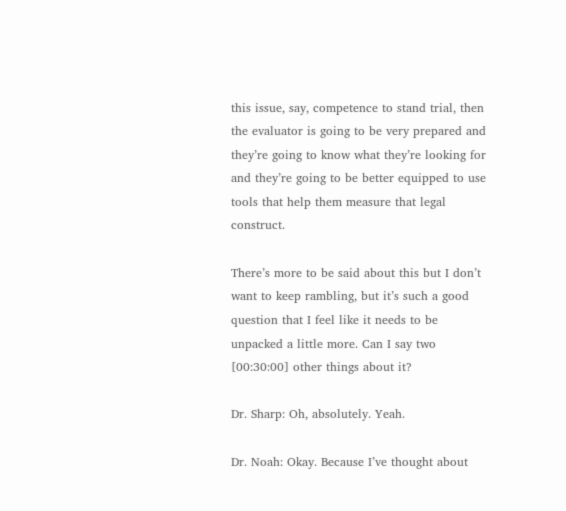this issue, say, competence to stand trial, then the evaluator is going to be very prepared and they’re going to know what they’re looking for and they’re going to be better equipped to use tools that help them measure that legal construct.

There’s more to be said about this but I don’t want to keep rambling, but it’s such a good question that I feel like it needs to be unpacked a little more. Can I say two [00:30:00] other things about it?

Dr. Sharp: Oh, absolutely. Yeah.

Dr. Noah: Okay. Because I’ve thought about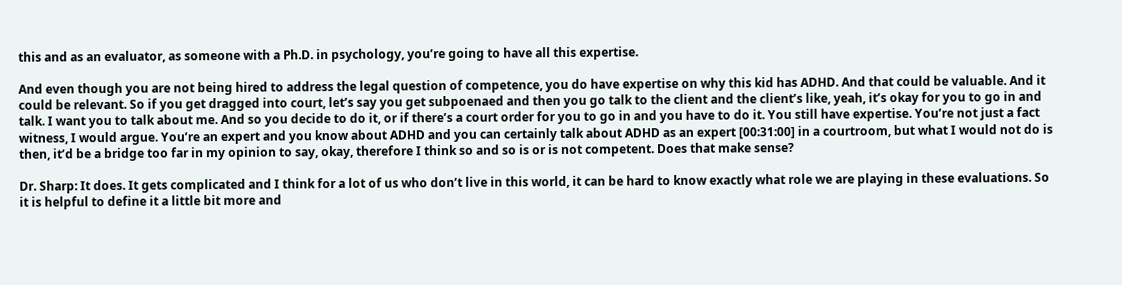this and as an evaluator, as someone with a Ph.D. in psychology, you’re going to have all this expertise.

And even though you are not being hired to address the legal question of competence, you do have expertise on why this kid has ADHD. And that could be valuable. And it could be relevant. So if you get dragged into court, let’s say you get subpoenaed and then you go talk to the client and the client’s like, yeah, it’s okay for you to go in and talk. I want you to talk about me. And so you decide to do it, or if there’s a court order for you to go in and you have to do it. You still have expertise. You’re not just a fact witness, I would argue. You’re an expert and you know about ADHD and you can certainly talk about ADHD as an expert [00:31:00] in a courtroom, but what I would not do is then, it’d be a bridge too far in my opinion to say, okay, therefore I think so and so is or is not competent. Does that make sense?

Dr. Sharp: It does. It gets complicated and I think for a lot of us who don’t live in this world, it can be hard to know exactly what role we are playing in these evaluations. So it is helpful to define it a little bit more and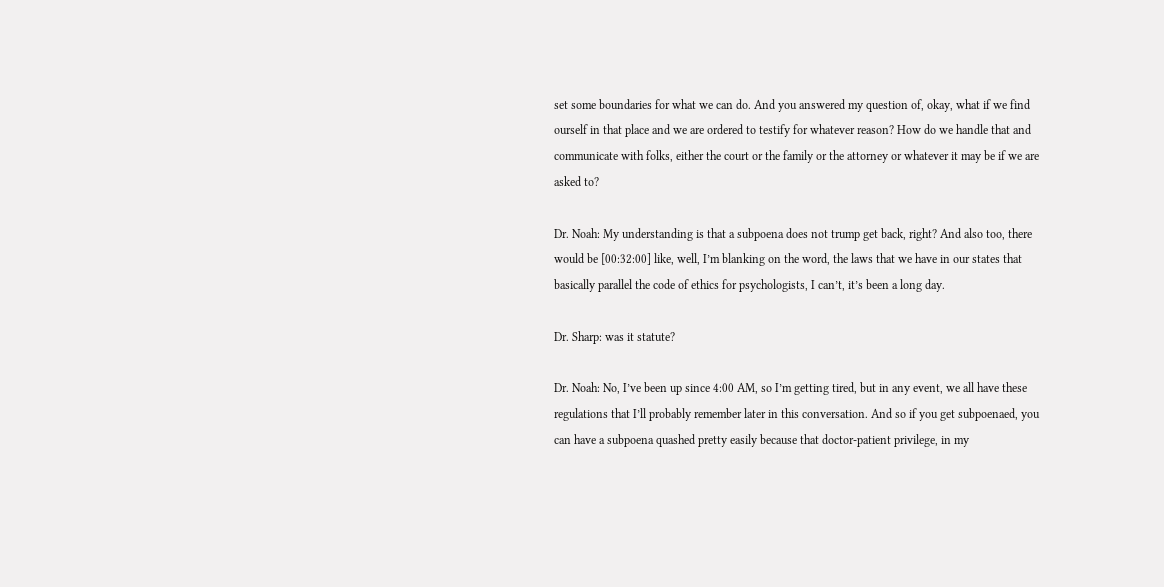set some boundaries for what we can do. And you answered my question of, okay, what if we find ourself in that place and we are ordered to testify for whatever reason? How do we handle that and communicate with folks, either the court or the family or the attorney or whatever it may be if we are asked to?

Dr. Noah: My understanding is that a subpoena does not trump get back, right? And also too, there would be [00:32:00] like, well, I’m blanking on the word, the laws that we have in our states that basically parallel the code of ethics for psychologists, I can’t, it’s been a long day.

Dr. Sharp: was it statute?

Dr. Noah: No, I’ve been up since 4:00 AM, so I’m getting tired, but in any event, we all have these regulations that I’ll probably remember later in this conversation. And so if you get subpoenaed, you can have a subpoena quashed pretty easily because that doctor-patient privilege, in my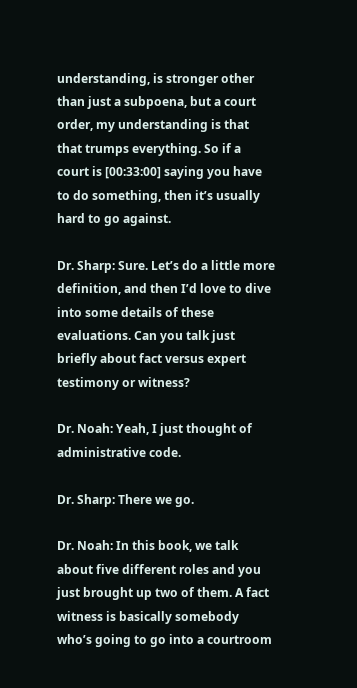understanding, is stronger other than just a subpoena, but a court order, my understanding is that that trumps everything. So if a court is [00:33:00] saying you have to do something, then it’s usually hard to go against.

Dr. Sharp: Sure. Let’s do a little more definition, and then I’d love to dive into some details of these evaluations. Can you talk just briefly about fact versus expert testimony or witness?

Dr. Noah: Yeah, I just thought of administrative code.

Dr. Sharp: There we go.

Dr. Noah: In this book, we talk about five different roles and you just brought up two of them. A fact witness is basically somebody who’s going to go into a courtroom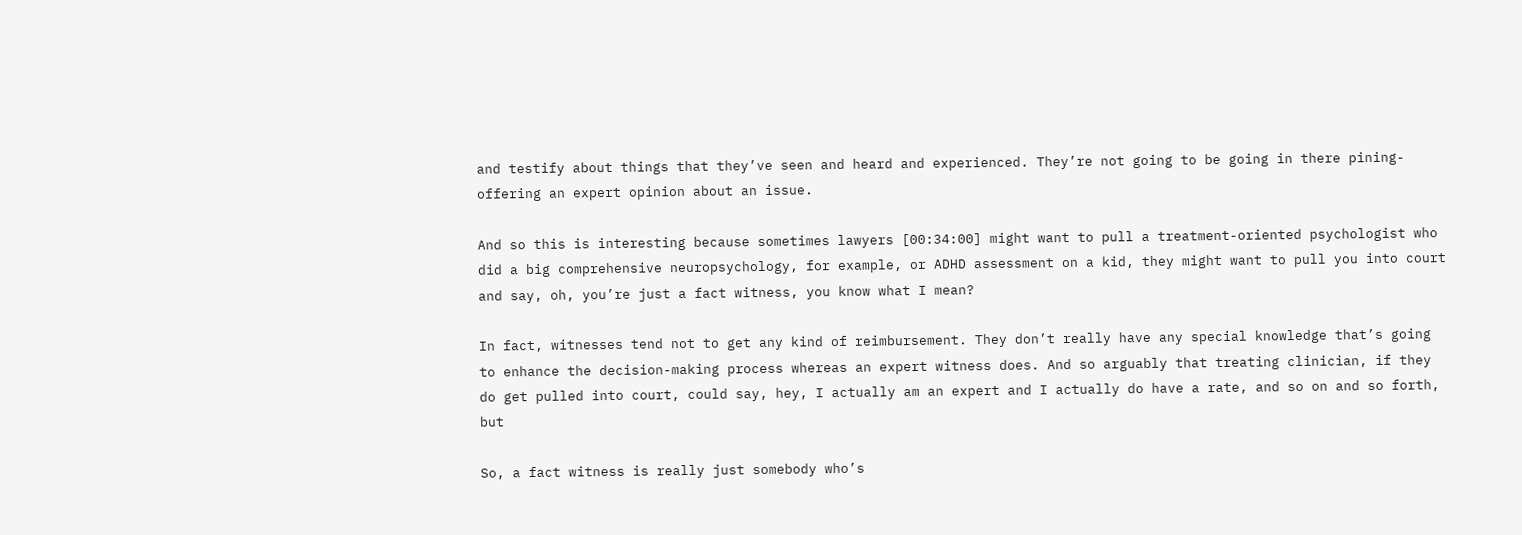and testify about things that they’ve seen and heard and experienced. They’re not going to be going in there pining-offering an expert opinion about an issue.

And so this is interesting because sometimes lawyers [00:34:00] might want to pull a treatment-oriented psychologist who did a big comprehensive neuropsychology, for example, or ADHD assessment on a kid, they might want to pull you into court and say, oh, you’re just a fact witness, you know what I mean?

In fact, witnesses tend not to get any kind of reimbursement. They don’t really have any special knowledge that’s going to enhance the decision-making process whereas an expert witness does. And so arguably that treating clinician, if they do get pulled into court, could say, hey, I actually am an expert and I actually do have a rate, and so on and so forth, but

So, a fact witness is really just somebody who’s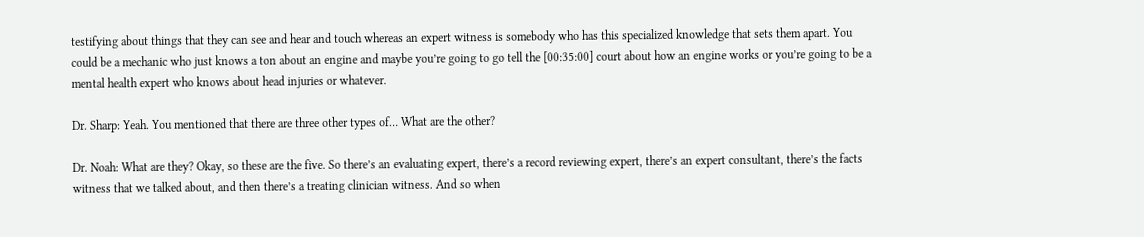testifying about things that they can see and hear and touch whereas an expert witness is somebody who has this specialized knowledge that sets them apart. You could be a mechanic who just knows a ton about an engine and maybe you’re going to go tell the [00:35:00] court about how an engine works or you’re going to be a mental health expert who knows about head injuries or whatever.

Dr. Sharp: Yeah. You mentioned that there are three other types of… What are the other?

Dr. Noah: What are they? Okay, so these are the five. So there’s an evaluating expert, there’s a record reviewing expert, there’s an expert consultant, there’s the facts witness that we talked about, and then there’s a treating clinician witness. And so when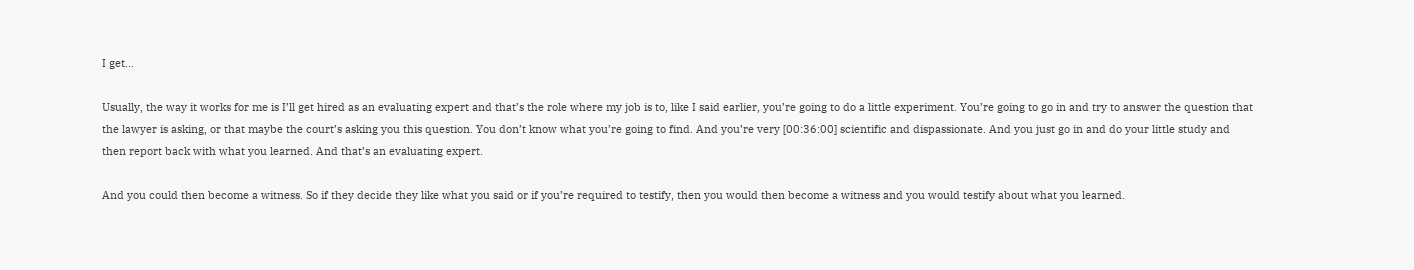I get…

Usually, the way it works for me is I’ll get hired as an evaluating expert and that’s the role where my job is to, like I said earlier, you’re going to do a little experiment. You’re going to go in and try to answer the question that the lawyer is asking, or that maybe the court’s asking you this question. You don’t know what you’re going to find. And you’re very [00:36:00] scientific and dispassionate. And you just go in and do your little study and then report back with what you learned. And that’s an evaluating expert.

And you could then become a witness. So if they decide they like what you said or if you’re required to testify, then you would then become a witness and you would testify about what you learned.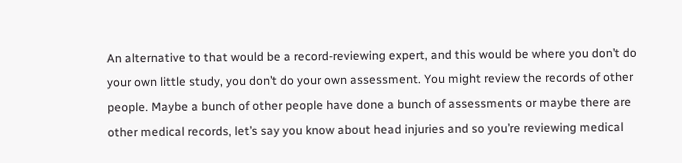An alternative to that would be a record-reviewing expert, and this would be where you don’t do your own little study, you don’t do your own assessment. You might review the records of other people. Maybe a bunch of other people have done a bunch of assessments or maybe there are other medical records, let’s say you know about head injuries and so you’re reviewing medical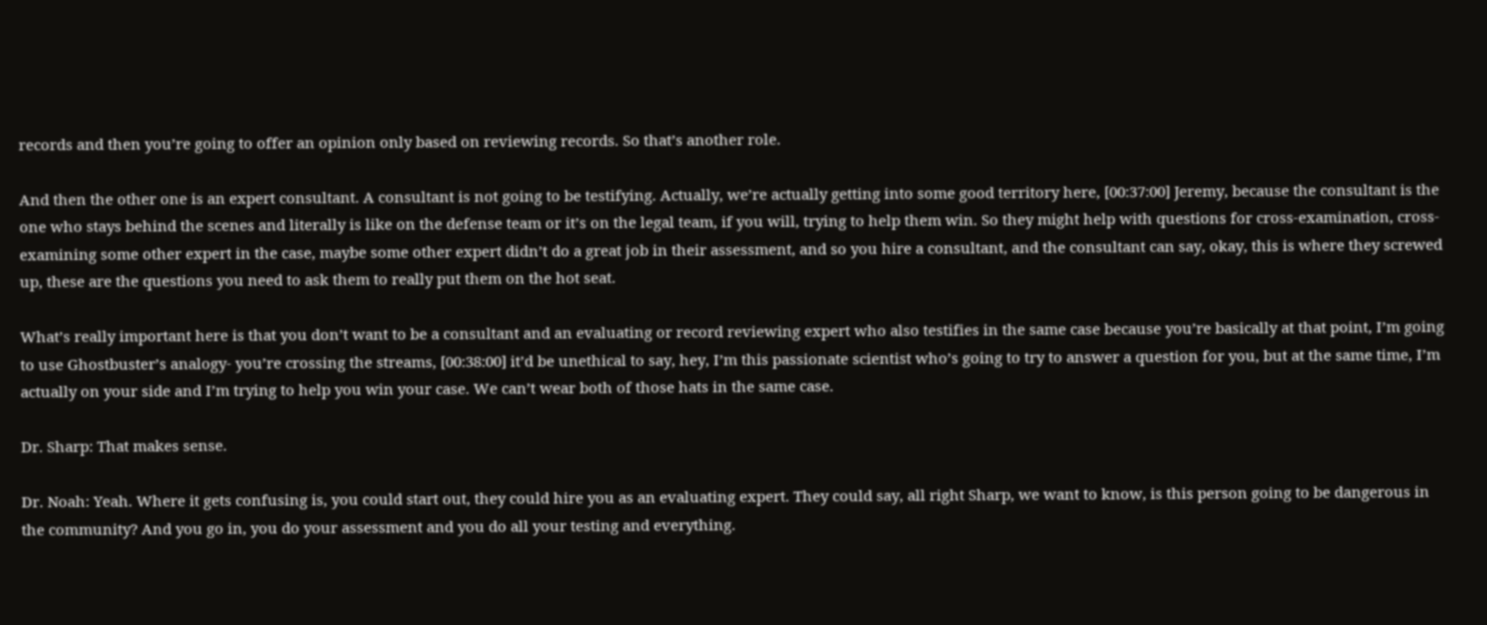records and then you’re going to offer an opinion only based on reviewing records. So that’s another role.

And then the other one is an expert consultant. A consultant is not going to be testifying. Actually, we’re actually getting into some good territory here, [00:37:00] Jeremy, because the consultant is the one who stays behind the scenes and literally is like on the defense team or it’s on the legal team, if you will, trying to help them win. So they might help with questions for cross-examination, cross-examining some other expert in the case, maybe some other expert didn’t do a great job in their assessment, and so you hire a consultant, and the consultant can say, okay, this is where they screwed up, these are the questions you need to ask them to really put them on the hot seat.

What’s really important here is that you don’t want to be a consultant and an evaluating or record reviewing expert who also testifies in the same case because you’re basically at that point, I’m going to use Ghostbuster’s analogy- you’re crossing the streams, [00:38:00] it’d be unethical to say, hey, I’m this passionate scientist who’s going to try to answer a question for you, but at the same time, I’m actually on your side and I’m trying to help you win your case. We can’t wear both of those hats in the same case.

Dr. Sharp: That makes sense.

Dr. Noah: Yeah. Where it gets confusing is, you could start out, they could hire you as an evaluating expert. They could say, all right Sharp, we want to know, is this person going to be dangerous in the community? And you go in, you do your assessment and you do all your testing and everything.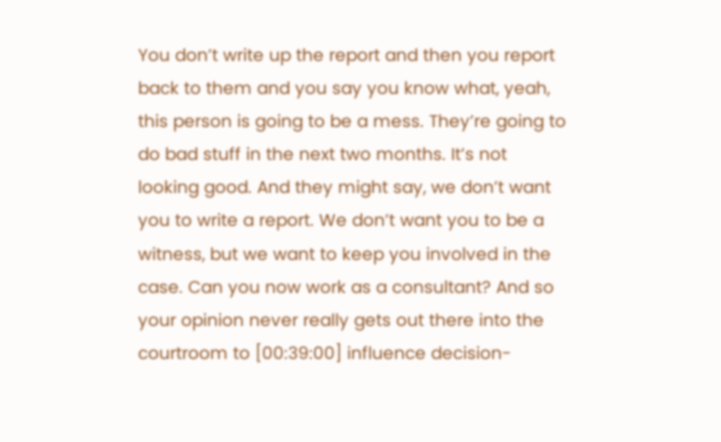You don’t write up the report and then you report back to them and you say you know what, yeah, this person is going to be a mess. They’re going to do bad stuff in the next two months. It’s not looking good. And they might say, we don’t want you to write a report. We don’t want you to be a witness, but we want to keep you involved in the case. Can you now work as a consultant? And so your opinion never really gets out there into the courtroom to [00:39:00] influence decision-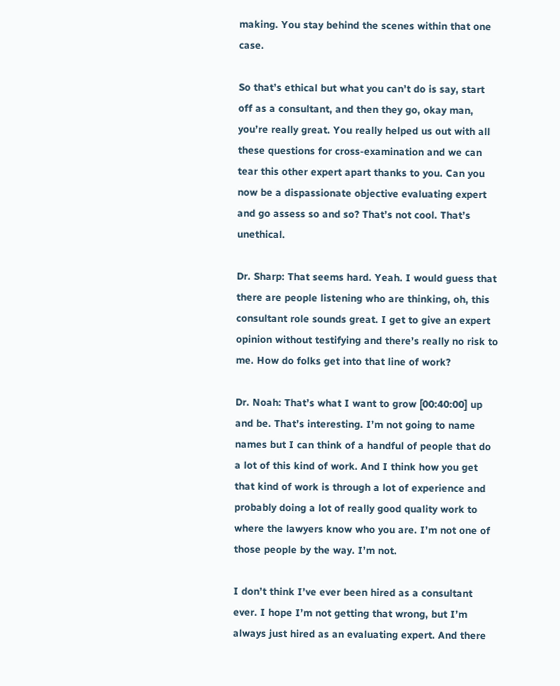making. You stay behind the scenes within that one case.

So that’s ethical but what you can’t do is say, start off as a consultant, and then they go, okay man, you’re really great. You really helped us out with all these questions for cross-examination and we can tear this other expert apart thanks to you. Can you now be a dispassionate objective evaluating expert and go assess so and so? That’s not cool. That’s unethical.

Dr. Sharp: That seems hard. Yeah. I would guess that there are people listening who are thinking, oh, this consultant role sounds great. I get to give an expert opinion without testifying and there’s really no risk to me. How do folks get into that line of work?

Dr. Noah: That’s what I want to grow [00:40:00] up and be. That’s interesting. I’m not going to name names but I can think of a handful of people that do a lot of this kind of work. And I think how you get that kind of work is through a lot of experience and probably doing a lot of really good quality work to where the lawyers know who you are. I’m not one of those people by the way. I’m not.

I don’t think I’ve ever been hired as a consultant ever. I hope I’m not getting that wrong, but I’m always just hired as an evaluating expert. And there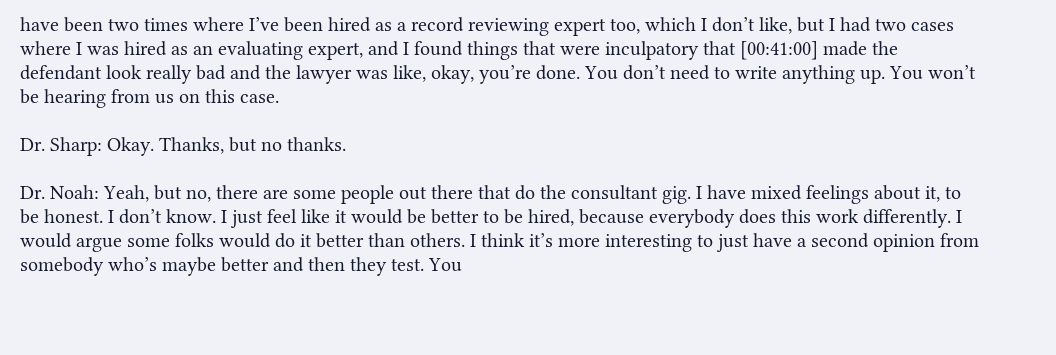have been two times where I’ve been hired as a record reviewing expert too, which I don’t like, but I had two cases where I was hired as an evaluating expert, and I found things that were inculpatory that [00:41:00] made the defendant look really bad and the lawyer was like, okay, you’re done. You don’t need to write anything up. You won’t be hearing from us on this case.

Dr. Sharp: Okay. Thanks, but no thanks.

Dr. Noah: Yeah, but no, there are some people out there that do the consultant gig. I have mixed feelings about it, to be honest. I don’t know. I just feel like it would be better to be hired, because everybody does this work differently. I would argue some folks would do it better than others. I think it’s more interesting to just have a second opinion from somebody who’s maybe better and then they test. You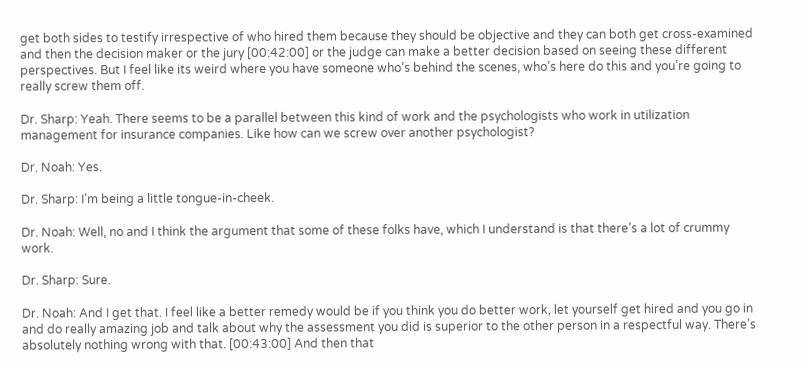get both sides to testify irrespective of who hired them because they should be objective and they can both get cross-examined and then the decision maker or the jury [00:42:00] or the judge can make a better decision based on seeing these different perspectives. But I feel like its weird where you have someone who’s behind the scenes, who’s here do this and you’re going to really screw them off.

Dr. Sharp: Yeah. There seems to be a parallel between this kind of work and the psychologists who work in utilization management for insurance companies. Like how can we screw over another psychologist?

Dr. Noah: Yes.

Dr. Sharp: I’m being a little tongue-in-cheek.

Dr. Noah: Well, no and I think the argument that some of these folks have, which I understand is that there’s a lot of crummy work.

Dr. Sharp: Sure.

Dr. Noah: And I get that. I feel like a better remedy would be if you think you do better work, let yourself get hired and you go in and do really amazing job and talk about why the assessment you did is superior to the other person in a respectful way. There’s absolutely nothing wrong with that. [00:43:00] And then that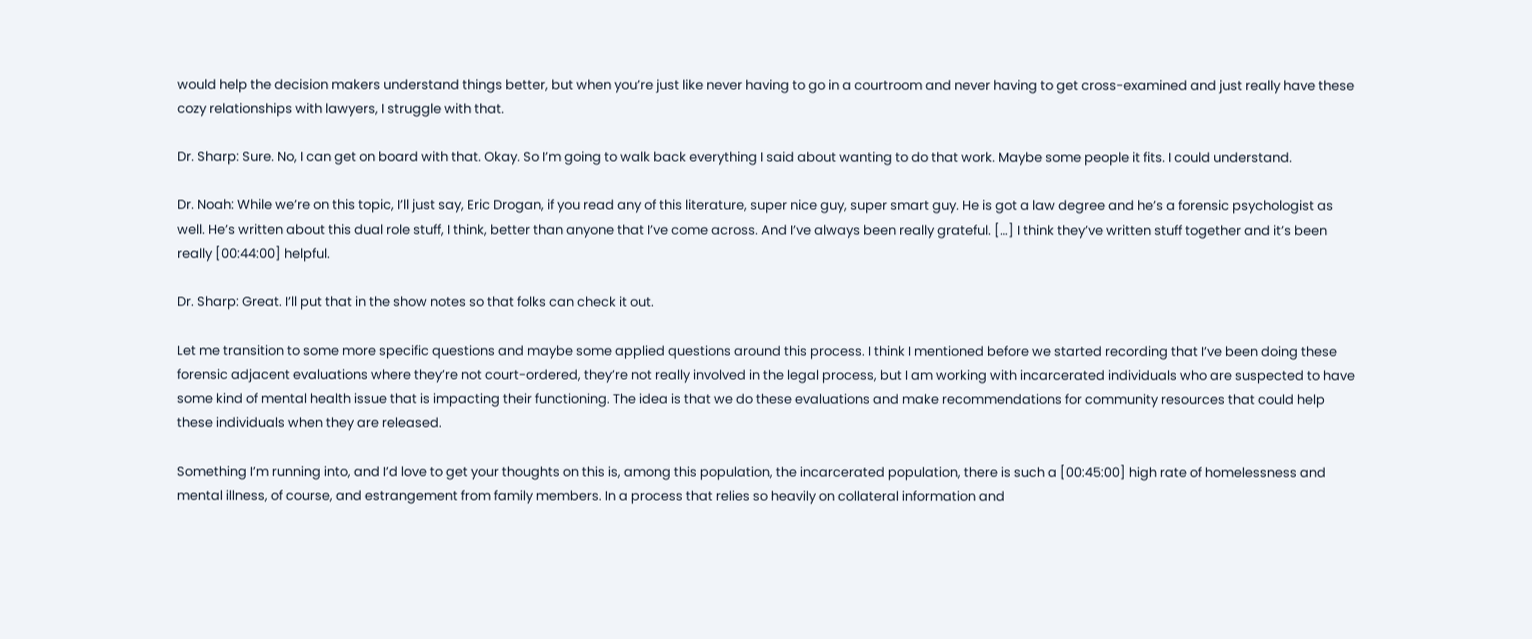would help the decision makers understand things better, but when you’re just like never having to go in a courtroom and never having to get cross-examined and just really have these cozy relationships with lawyers, I struggle with that.

Dr. Sharp: Sure. No, I can get on board with that. Okay. So I’m going to walk back everything I said about wanting to do that work. Maybe some people it fits. I could understand.

Dr. Noah: While we’re on this topic, I’ll just say, Eric Drogan, if you read any of this literature, super nice guy, super smart guy. He is got a law degree and he’s a forensic psychologist as well. He’s written about this dual role stuff, I think, better than anyone that I’ve come across. And I’ve always been really grateful. […] I think they’ve written stuff together and it’s been really [00:44:00] helpful.

Dr. Sharp: Great. I’ll put that in the show notes so that folks can check it out.

Let me transition to some more specific questions and maybe some applied questions around this process. I think I mentioned before we started recording that I’ve been doing these forensic adjacent evaluations where they’re not court-ordered, they’re not really involved in the legal process, but I am working with incarcerated individuals who are suspected to have some kind of mental health issue that is impacting their functioning. The idea is that we do these evaluations and make recommendations for community resources that could help these individuals when they are released.

Something I’m running into, and I’d love to get your thoughts on this is, among this population, the incarcerated population, there is such a [00:45:00] high rate of homelessness and mental illness, of course, and estrangement from family members. In a process that relies so heavily on collateral information and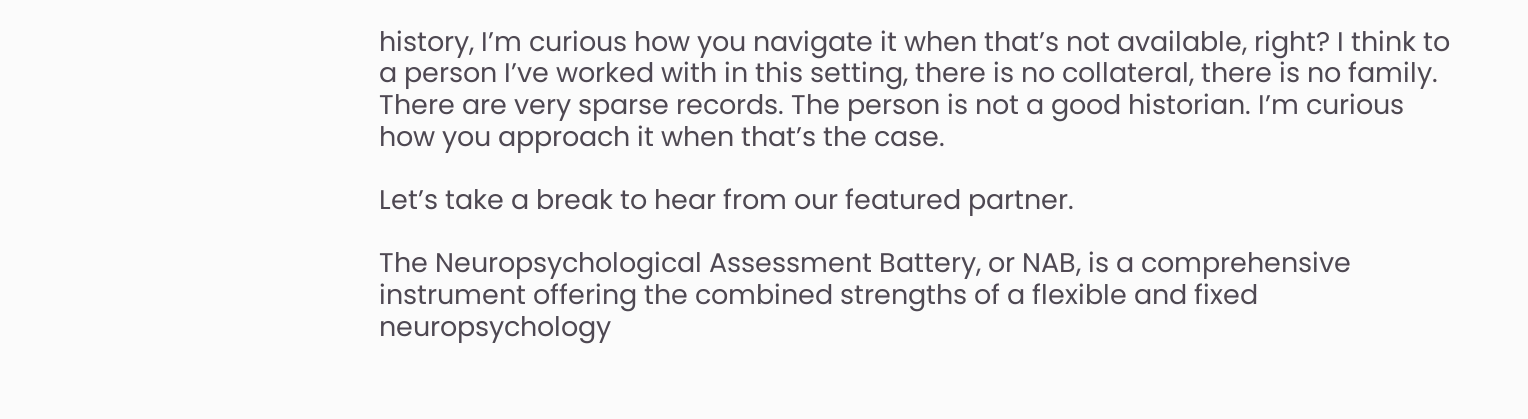history, I’m curious how you navigate it when that’s not available, right? I think to a person I’ve worked with in this setting, there is no collateral, there is no family. There are very sparse records. The person is not a good historian. I’m curious how you approach it when that’s the case.

Let’s take a break to hear from our featured partner.

The Neuropsychological Assessment Battery, or NAB, is a comprehensive instrument offering the combined strengths of a flexible and fixed neuropsychology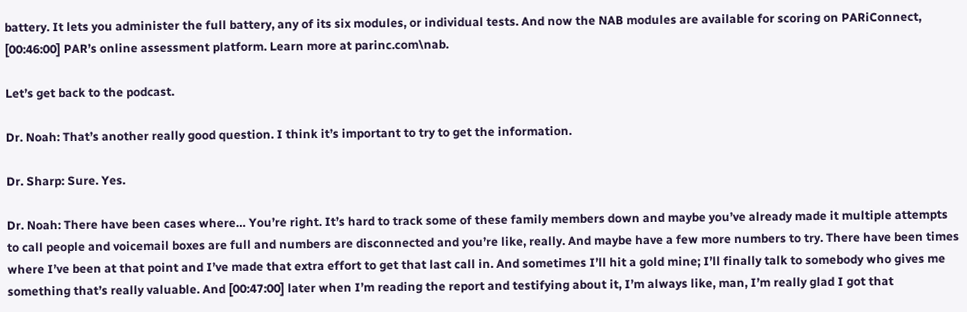battery. It lets you administer the full battery, any of its six modules, or individual tests. And now the NAB modules are available for scoring on PARiConnect, [00:46:00] PAR’s online assessment platform. Learn more at parinc.com\nab.

Let’s get back to the podcast.

Dr. Noah: That’s another really good question. I think it’s important to try to get the information.

Dr. Sharp: Sure. Yes.

Dr. Noah: There have been cases where… You’re right. It’s hard to track some of these family members down and maybe you’ve already made it multiple attempts to call people and voicemail boxes are full and numbers are disconnected and you’re like, really. And maybe have a few more numbers to try. There have been times where I’ve been at that point and I’ve made that extra effort to get that last call in. And sometimes I’ll hit a gold mine; I’ll finally talk to somebody who gives me something that’s really valuable. And [00:47:00] later when I’m reading the report and testifying about it, I’m always like, man, I’m really glad I got that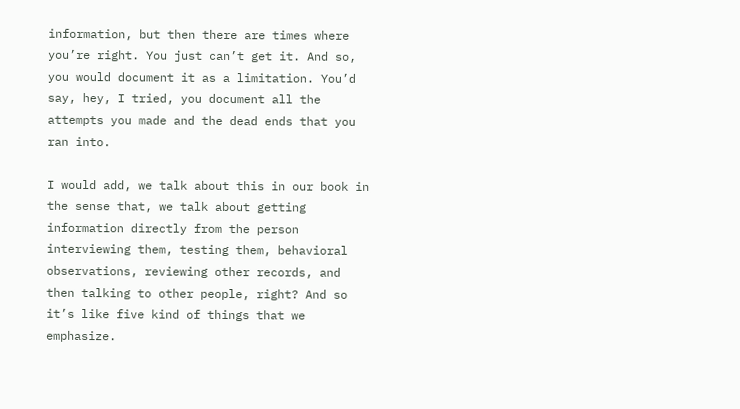information, but then there are times where you’re right. You just can’t get it. And so, you would document it as a limitation. You’d say, hey, I tried, you document all the attempts you made and the dead ends that you ran into.

I would add, we talk about this in our book in the sense that, we talk about getting information directly from the person interviewing them, testing them, behavioral observations, reviewing other records, and then talking to other people, right? And so it’s like five kind of things that we emphasize.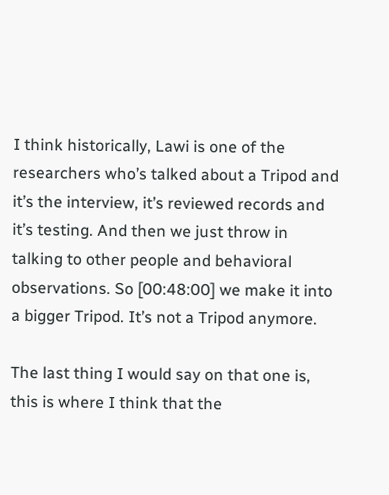I think historically, Lawi is one of the researchers who’s talked about a Tripod and it’s the interview, it’s reviewed records and it’s testing. And then we just throw in talking to other people and behavioral observations. So [00:48:00] we make it into a bigger Tripod. It’s not a Tripod anymore.

The last thing I would say on that one is, this is where I think that the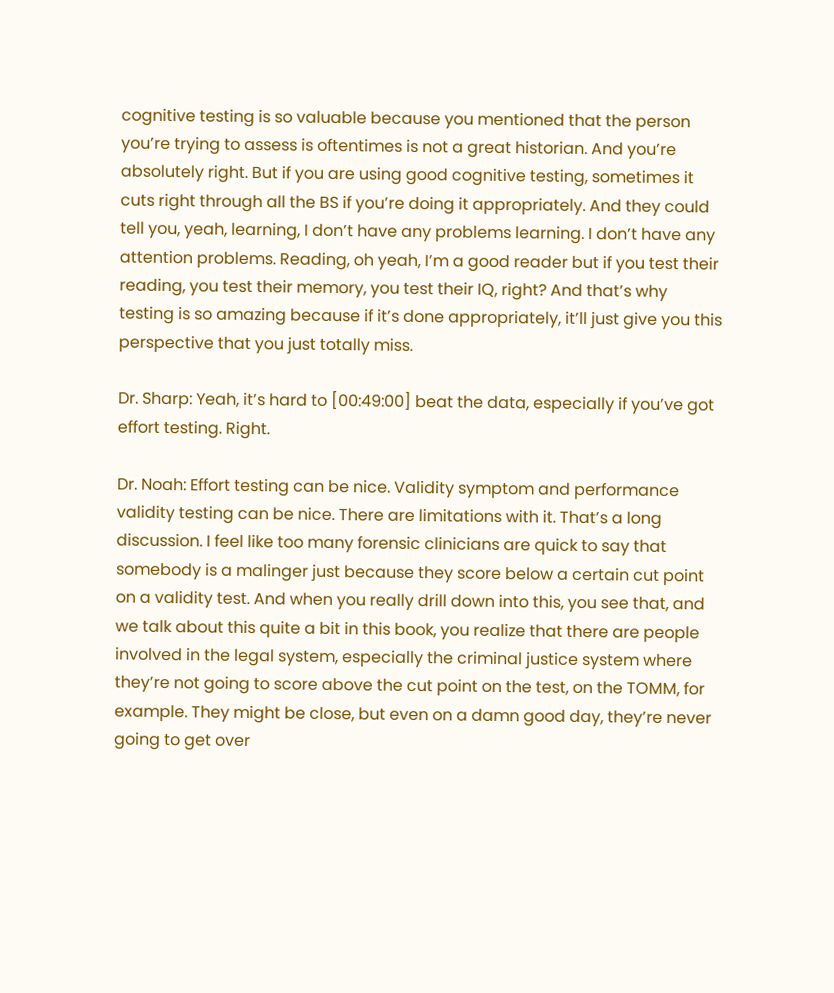cognitive testing is so valuable because you mentioned that the person you’re trying to assess is oftentimes is not a great historian. And you’re absolutely right. But if you are using good cognitive testing, sometimes it cuts right through all the BS if you’re doing it appropriately. And they could tell you, yeah, learning, I don’t have any problems learning. I don’t have any attention problems. Reading, oh yeah, I’m a good reader but if you test their reading, you test their memory, you test their IQ, right? And that’s why testing is so amazing because if it’s done appropriately, it’ll just give you this perspective that you just totally miss.

Dr. Sharp: Yeah, it’s hard to [00:49:00] beat the data, especially if you’ve got effort testing. Right.

Dr. Noah: Effort testing can be nice. Validity symptom and performance validity testing can be nice. There are limitations with it. That’s a long discussion. I feel like too many forensic clinicians are quick to say that somebody is a malinger just because they score below a certain cut point on a validity test. And when you really drill down into this, you see that, and we talk about this quite a bit in this book, you realize that there are people involved in the legal system, especially the criminal justice system where they’re not going to score above the cut point on the test, on the TOMM, for example. They might be close, but even on a damn good day, they’re never going to get over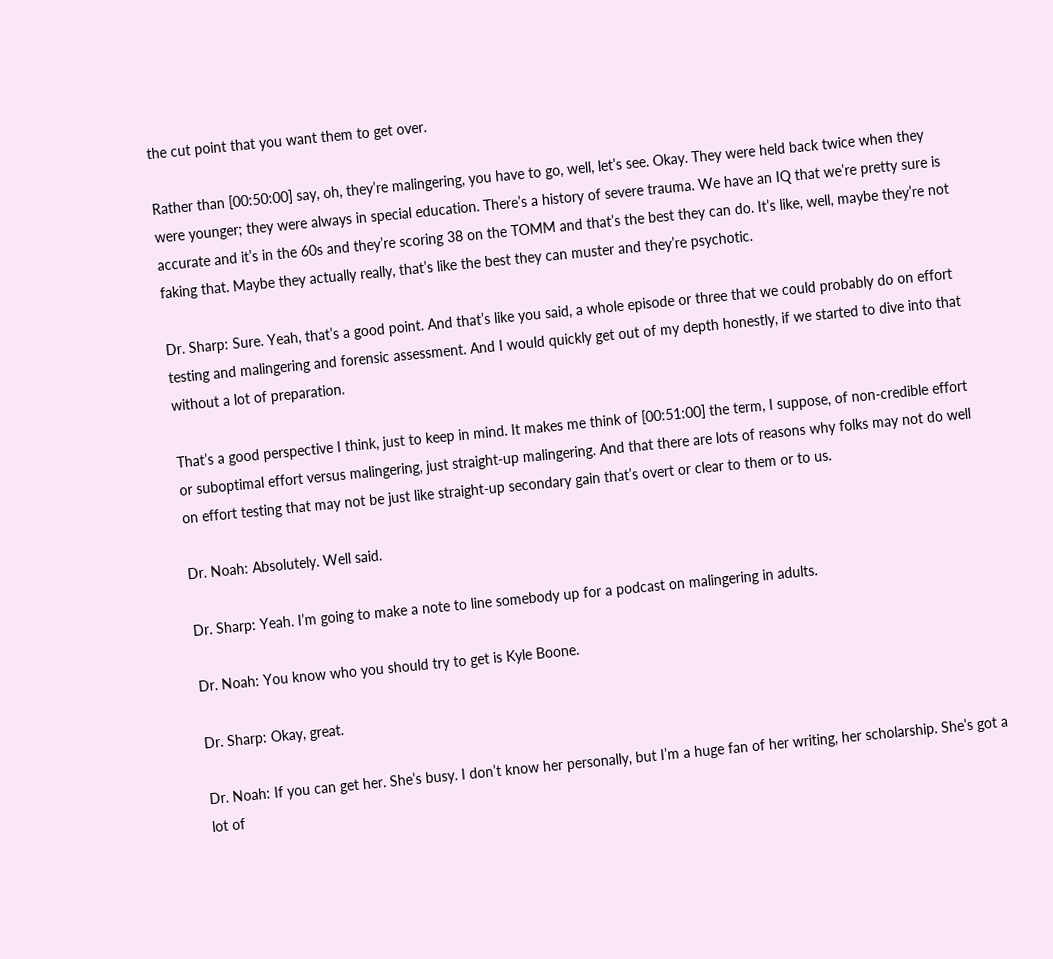the cut point that you want them to get over.

Rather than [00:50:00] say, oh, they’re malingering, you have to go, well, let’s see. Okay. They were held back twice when they were younger; they were always in special education. There’s a history of severe trauma. We have an IQ that we’re pretty sure is accurate and it’s in the 60s and they’re scoring 38 on the TOMM and that’s the best they can do. It’s like, well, maybe they’re not faking that. Maybe they actually really, that’s like the best they can muster and they’re psychotic.

Dr. Sharp: Sure. Yeah, that’s a good point. And that’s like you said, a whole episode or three that we could probably do on effort testing and malingering and forensic assessment. And I would quickly get out of my depth honestly, if we started to dive into that without a lot of preparation.

That’s a good perspective I think, just to keep in mind. It makes me think of [00:51:00] the term, I suppose, of non-credible effort or suboptimal effort versus malingering, just straight-up malingering. And that there are lots of reasons why folks may not do well on effort testing that may not be just like straight-up secondary gain that’s overt or clear to them or to us.

Dr. Noah: Absolutely. Well said.

Dr. Sharp: Yeah. I’m going to make a note to line somebody up for a podcast on malingering in adults.

Dr. Noah: You know who you should try to get is Kyle Boone.

Dr. Sharp: Okay, great.

Dr. Noah: If you can get her. She’s busy. I don’t know her personally, but I’m a huge fan of her writing, her scholarship. She’s got a lot of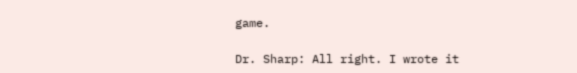game.

Dr. Sharp: All right. I wrote it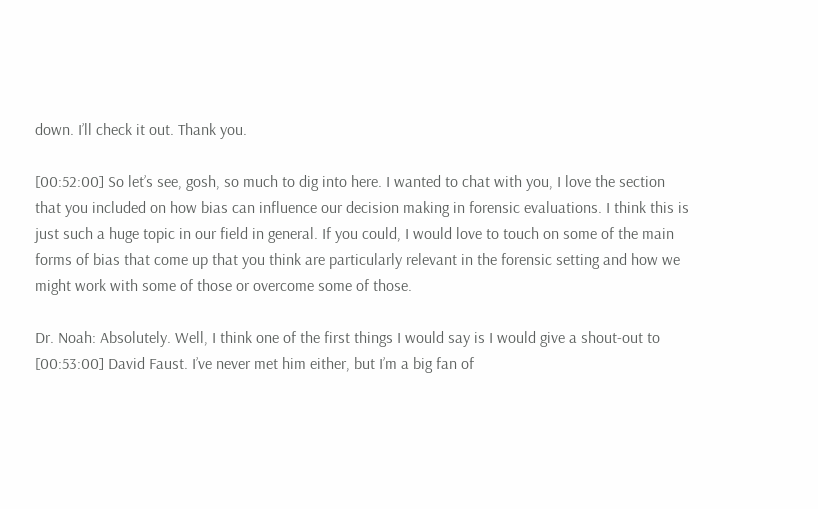down. I’ll check it out. Thank you.

[00:52:00] So let’s see, gosh, so much to dig into here. I wanted to chat with you, I love the section that you included on how bias can influence our decision making in forensic evaluations. I think this is just such a huge topic in our field in general. If you could, I would love to touch on some of the main forms of bias that come up that you think are particularly relevant in the forensic setting and how we might work with some of those or overcome some of those.

Dr. Noah: Absolutely. Well, I think one of the first things I would say is I would give a shout-out to [00:53:00] David Faust. I’ve never met him either, but I’m a big fan of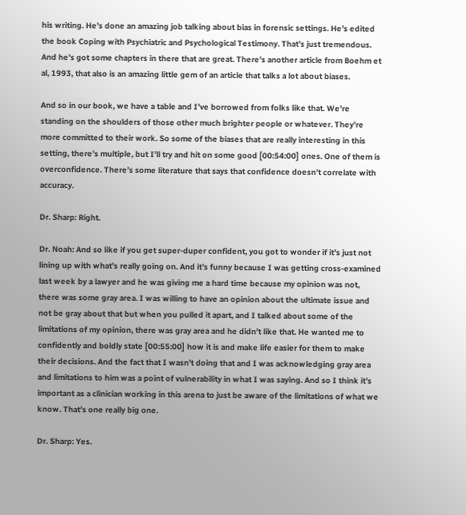his writing. He’s done an amazing job talking about bias in forensic settings. He’s edited the book Coping with Psychiatric and Psychological Testimony. That’s just tremendous. And he’s got some chapters in there that are great. There’s another article from Boehm et al, 1993, that also is an amazing little gem of an article that talks a lot about biases.

And so in our book, we have a table and I’ve borrowed from folks like that. We’re standing on the shoulders of those other much brighter people or whatever. They’re more committed to their work. So some of the biases that are really interesting in this setting, there’s multiple, but I’ll try and hit on some good [00:54:00] ones. One of them is overconfidence. There’s some literature that says that confidence doesn’t correlate with accuracy.

Dr. Sharp: Right.

Dr. Noah: And so like if you get super-duper confident, you got to wonder if it’s just not lining up with what’s really going on. And it’s funny because I was getting cross-examined last week by a lawyer and he was giving me a hard time because my opinion was not, there was some gray area. I was willing to have an opinion about the ultimate issue and not be gray about that but when you pulled it apart, and I talked about some of the limitations of my opinion, there was gray area and he didn’t like that. He wanted me to confidently and boldly state [00:55:00] how it is and make life easier for them to make their decisions. And the fact that I wasn’t doing that and I was acknowledging gray area and limitations to him was a point of vulnerability in what I was saying. And so I think it’s important as a clinician working in this arena to just be aware of the limitations of what we know. That’s one really big one.

Dr. Sharp: Yes.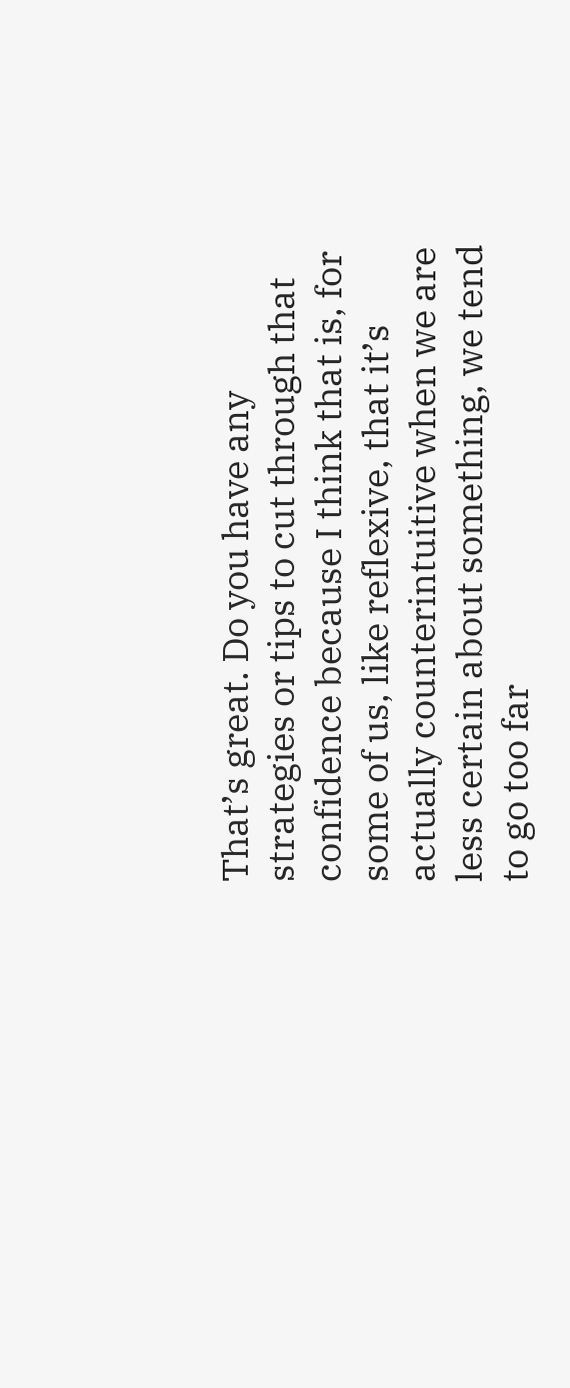That’s great. Do you have any strategies or tips to cut through that confidence because I think that is, for some of us, like reflexive, that it’s actually counterintuitive when we are less certain about something, we tend to go too far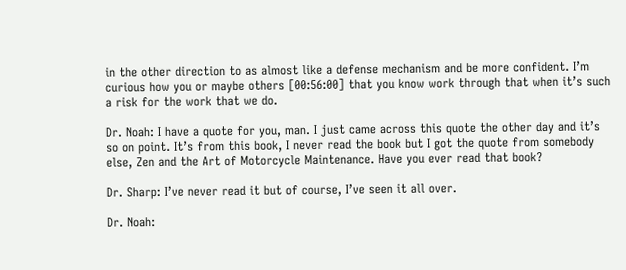in the other direction to as almost like a defense mechanism and be more confident. I’m curious how you or maybe others [00:56:00] that you know work through that when it’s such a risk for the work that we do.

Dr. Noah: I have a quote for you, man. I just came across this quote the other day and it’s so on point. It’s from this book, I never read the book but I got the quote from somebody else, Zen and the Art of Motorcycle Maintenance. Have you ever read that book?

Dr. Sharp: I’ve never read it but of course, I’ve seen it all over.

Dr. Noah: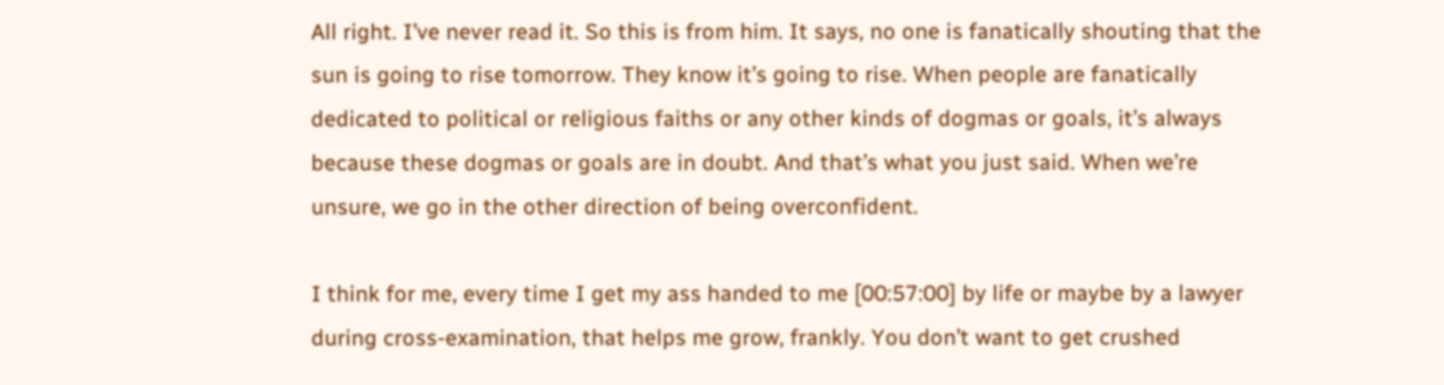All right. I’ve never read it. So this is from him. It says, no one is fanatically shouting that the sun is going to rise tomorrow. They know it’s going to rise. When people are fanatically dedicated to political or religious faiths or any other kinds of dogmas or goals, it’s always because these dogmas or goals are in doubt. And that’s what you just said. When we’re unsure, we go in the other direction of being overconfident.

I think for me, every time I get my ass handed to me [00:57:00] by life or maybe by a lawyer during cross-examination, that helps me grow, frankly. You don’t want to get crushed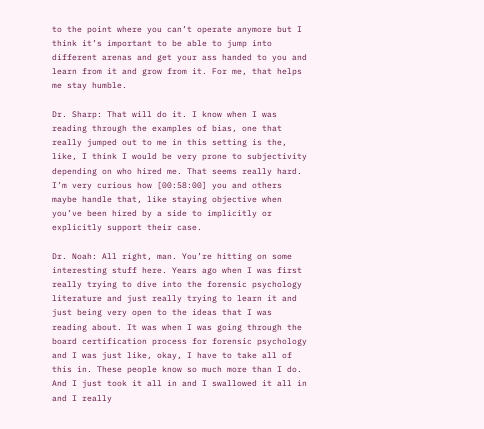to the point where you can’t operate anymore but I think it’s important to be able to jump into different arenas and get your ass handed to you and learn from it and grow from it. For me, that helps me stay humble.

Dr. Sharp: That will do it. I know when I was reading through the examples of bias, one that really jumped out to me in this setting is the, like, I think I would be very prone to subjectivity depending on who hired me. That seems really hard. I’m very curious how [00:58:00] you and others maybe handle that, like staying objective when you’ve been hired by a side to implicitly or explicitly support their case.

Dr. Noah: All right, man. You’re hitting on some interesting stuff here. Years ago when I was first really trying to dive into the forensic psychology literature and just really trying to learn it and just being very open to the ideas that I was reading about. It was when I was going through the board certification process for forensic psychology and I was just like, okay, I have to take all of this in. These people know so much more than I do. And I just took it all in and I swallowed it all in and I really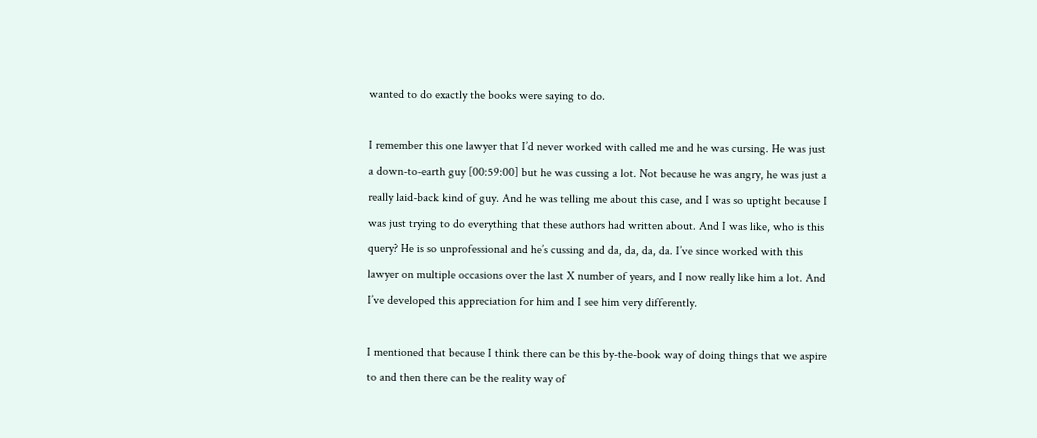wanted to do exactly the books were saying to do.

I remember this one lawyer that I’d never worked with called me and he was cursing. He was just a down-to-earth guy [00:59:00] but he was cussing a lot. Not because he was angry, he was just a really laid-back kind of guy. And he was telling me about this case, and I was so uptight because I was just trying to do everything that these authors had written about. And I was like, who is this query? He is so unprofessional and he’s cussing and da, da, da, da. I’ve since worked with this lawyer on multiple occasions over the last X number of years, and I now really like him a lot. And I’ve developed this appreciation for him and I see him very differently.

I mentioned that because I think there can be this by-the-book way of doing things that we aspire to and then there can be the reality way of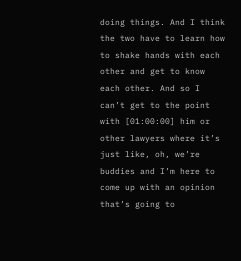doing things. And I think the two have to learn how to shake hands with each other and get to know each other. And so I can’t get to the point with [01:00:00] him or other lawyers where it’s just like, oh, we’re buddies and I’m here to come up with an opinion that’s going to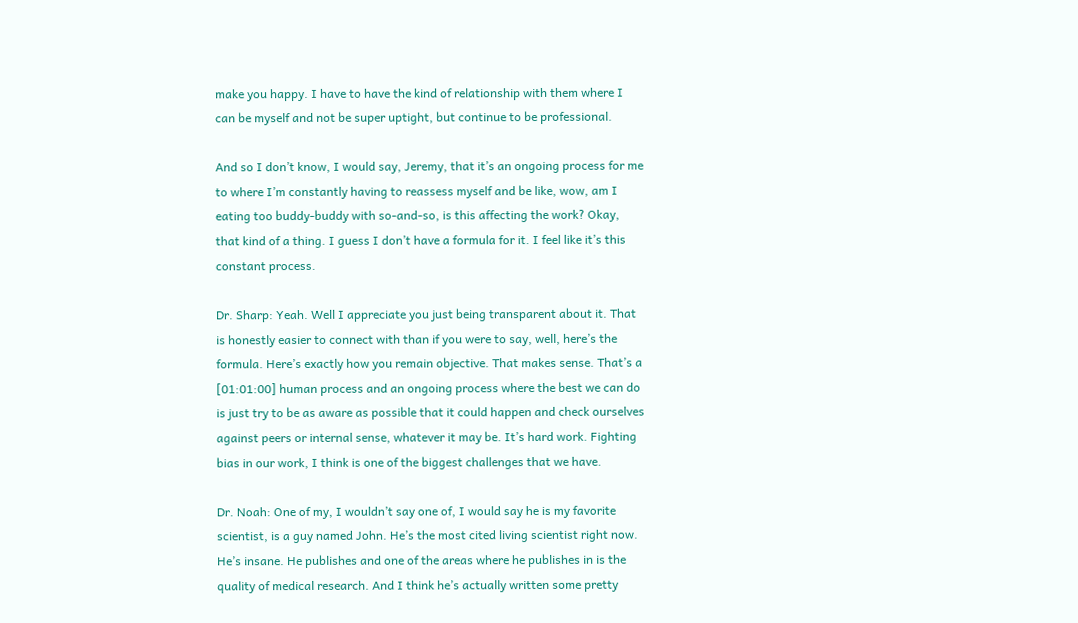make you happy. I have to have the kind of relationship with them where I can be myself and not be super uptight, but continue to be professional.

And so I don’t know, I would say, Jeremy, that it’s an ongoing process for me to where I’m constantly having to reassess myself and be like, wow, am I eating too buddy-buddy with so-and-so, is this affecting the work? Okay, that kind of a thing. I guess I don’t have a formula for it. I feel like it’s this constant process.

Dr. Sharp: Yeah. Well I appreciate you just being transparent about it. That is honestly easier to connect with than if you were to say, well, here’s the formula. Here’s exactly how you remain objective. That makes sense. That’s a [01:01:00] human process and an ongoing process where the best we can do is just try to be as aware as possible that it could happen and check ourselves against peers or internal sense, whatever it may be. It’s hard work. Fighting bias in our work, I think is one of the biggest challenges that we have.

Dr. Noah: One of my, I wouldn’t say one of, I would say he is my favorite scientist, is a guy named John. He’s the most cited living scientist right now. He’s insane. He publishes and one of the areas where he publishes in is the quality of medical research. And I think he’s actually written some pretty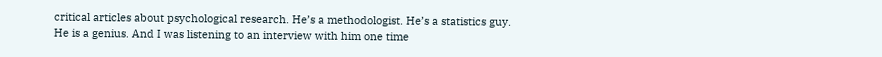critical articles about psychological research. He’s a methodologist. He’s a statistics guy. He is a genius. And I was listening to an interview with him one time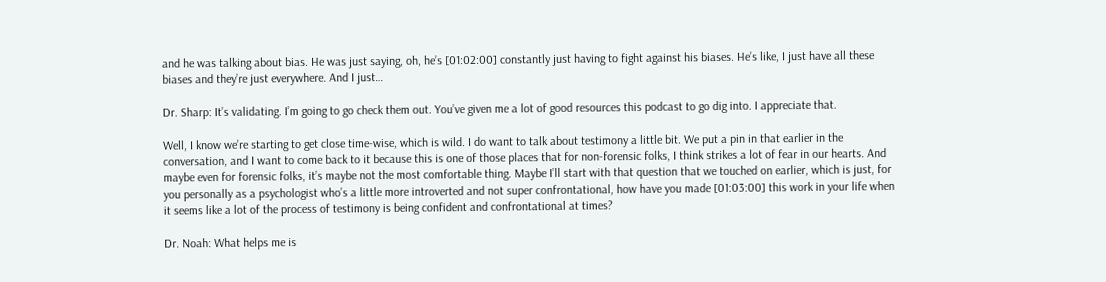and he was talking about bias. He was just saying, oh, he’s [01:02:00] constantly just having to fight against his biases. He’s like, I just have all these biases and they’re just everywhere. And I just…

Dr. Sharp: It’s validating. I’m going to go check them out. You’ve given me a lot of good resources this podcast to go dig into. I appreciate that.

Well, I know we’re starting to get close time-wise, which is wild. I do want to talk about testimony a little bit. We put a pin in that earlier in the conversation, and I want to come back to it because this is one of those places that for non-forensic folks, I think strikes a lot of fear in our hearts. And maybe even for forensic folks, it’s maybe not the most comfortable thing. Maybe I’ll start with that question that we touched on earlier, which is just, for you personally as a psychologist who’s a little more introverted and not super confrontational, how have you made [01:03:00] this work in your life when it seems like a lot of the process of testimony is being confident and confrontational at times?

Dr. Noah: What helps me is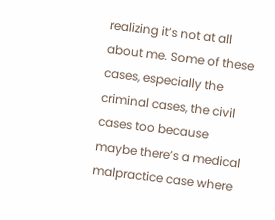realizing it’s not at all about me. Some of these cases, especially the criminal cases, the civil cases too because maybe there’s a medical malpractice case where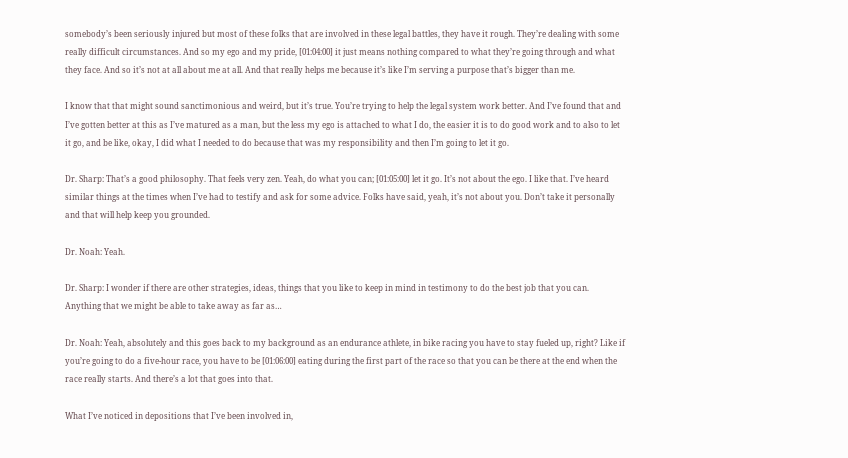somebody’s been seriously injured but most of these folks that are involved in these legal battles, they have it rough. They’re dealing with some really difficult circumstances. And so my ego and my pride, [01:04:00] it just means nothing compared to what they’re going through and what they face. And so it’s not at all about me at all. And that really helps me because it’s like I’m serving a purpose that’s bigger than me.

I know that that might sound sanctimonious and weird, but it’s true. You’re trying to help the legal system work better. And I’ve found that and I’ve gotten better at this as I’ve matured as a man, but the less my ego is attached to what I do, the easier it is to do good work and to also to let it go, and be like, okay, I did what I needed to do because that was my responsibility and then I’m going to let it go.

Dr. Sharp: That’s a good philosophy. That feels very zen. Yeah, do what you can; [01:05:00] let it go. It’s not about the ego. I like that. I’ve heard similar things at the times when I’ve had to testify and ask for some advice. Folks have said, yeah, it’s not about you. Don’t take it personally and that will help keep you grounded.

Dr. Noah: Yeah.

Dr. Sharp: I wonder if there are other strategies, ideas, things that you like to keep in mind in testimony to do the best job that you can. Anything that we might be able to take away as far as…

Dr. Noah: Yeah, absolutely and this goes back to my background as an endurance athlete, in bike racing you have to stay fueled up, right? Like if you’re going to do a five-hour race, you have to be [01:06:00] eating during the first part of the race so that you can be there at the end when the race really starts. And there’s a lot that goes into that.

What I’ve noticed in depositions that I’ve been involved in,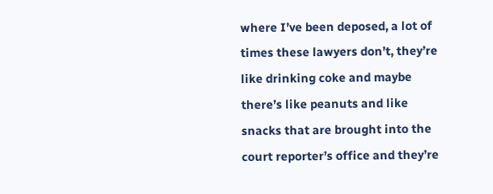where I’ve been deposed, a lot of times these lawyers don’t, they’re like drinking coke and maybe there’s like peanuts and like snacks that are brought into the court reporter’s office and they’re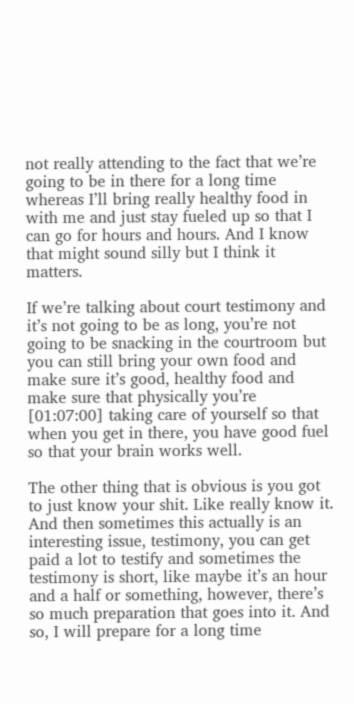not really attending to the fact that we’re going to be in there for a long time whereas I’ll bring really healthy food in with me and just stay fueled up so that I can go for hours and hours. And I know that might sound silly but I think it matters.

If we’re talking about court testimony and it’s not going to be as long, you’re not going to be snacking in the courtroom but you can still bring your own food and make sure it’s good, healthy food and make sure that physically you’re [01:07:00] taking care of yourself so that when you get in there, you have good fuel so that your brain works well.

The other thing that is obvious is you got to just know your shit. Like really know it. And then sometimes this actually is an interesting issue, testimony, you can get paid a lot to testify and sometimes the testimony is short, like maybe it’s an hour and a half or something, however, there’s so much preparation that goes into it. And so, I will prepare for a long time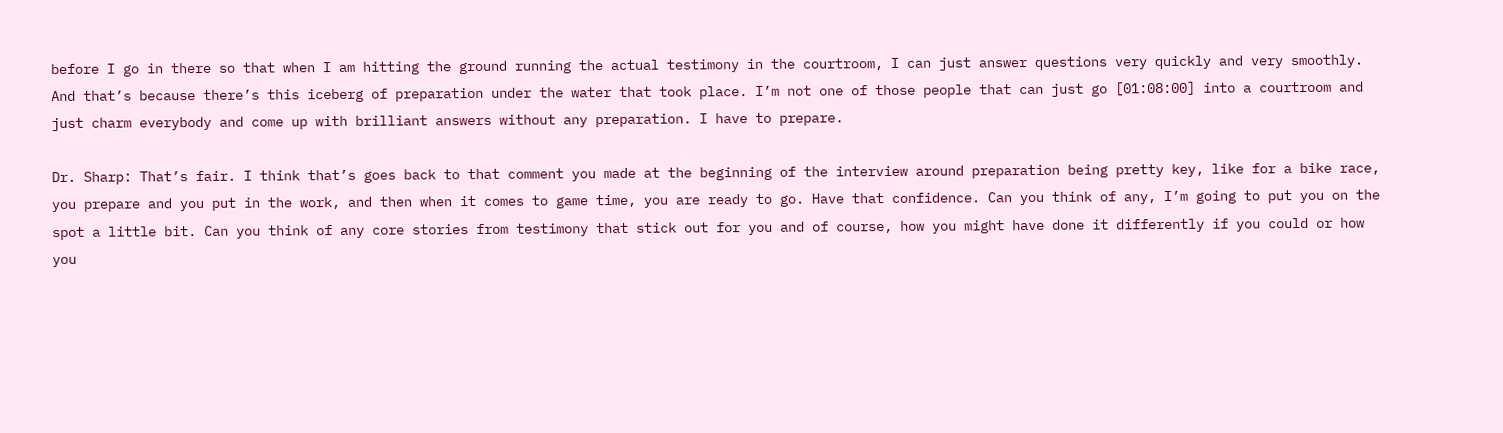before I go in there so that when I am hitting the ground running the actual testimony in the courtroom, I can just answer questions very quickly and very smoothly. And that’s because there’s this iceberg of preparation under the water that took place. I’m not one of those people that can just go [01:08:00] into a courtroom and just charm everybody and come up with brilliant answers without any preparation. I have to prepare.

Dr. Sharp: That’s fair. I think that’s goes back to that comment you made at the beginning of the interview around preparation being pretty key, like for a bike race, you prepare and you put in the work, and then when it comes to game time, you are ready to go. Have that confidence. Can you think of any, I’m going to put you on the spot a little bit. Can you think of any core stories from testimony that stick out for you and of course, how you might have done it differently if you could or how you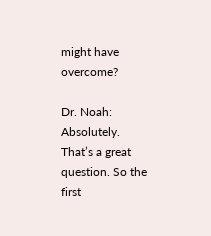might have overcome?

Dr. Noah: Absolutely. That’s a great question. So the first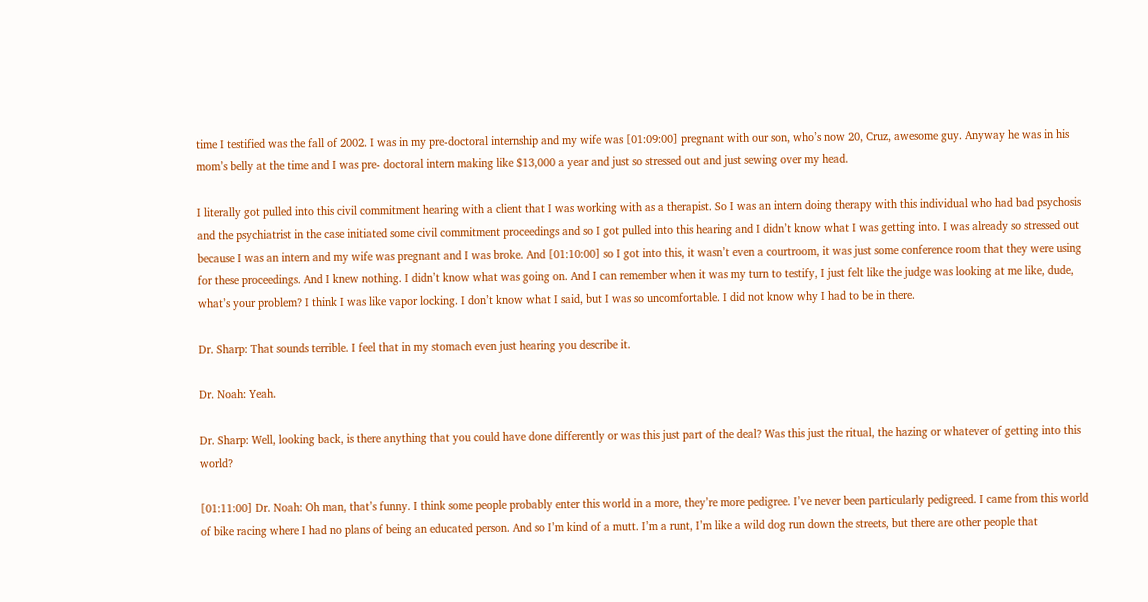time I testified was the fall of 2002. I was in my pre-doctoral internship and my wife was [01:09:00] pregnant with our son, who’s now 20, Cruz, awesome guy. Anyway he was in his mom’s belly at the time and I was pre- doctoral intern making like $13,000 a year and just so stressed out and just sewing over my head.

I literally got pulled into this civil commitment hearing with a client that I was working with as a therapist. So I was an intern doing therapy with this individual who had bad psychosis and the psychiatrist in the case initiated some civil commitment proceedings and so I got pulled into this hearing and I didn’t know what I was getting into. I was already so stressed out because I was an intern and my wife was pregnant and I was broke. And [01:10:00] so I got into this, it wasn’t even a courtroom, it was just some conference room that they were using for these proceedings. And I knew nothing. I didn’t know what was going on. And I can remember when it was my turn to testify, I just felt like the judge was looking at me like, dude, what’s your problem? I think I was like vapor locking. I don’t know what I said, but I was so uncomfortable. I did not know why I had to be in there.

Dr. Sharp: That sounds terrible. I feel that in my stomach even just hearing you describe it.

Dr. Noah: Yeah.

Dr. Sharp: Well, looking back, is there anything that you could have done differently or was this just part of the deal? Was this just the ritual, the hazing or whatever of getting into this world?

[01:11:00] Dr. Noah: Oh man, that’s funny. I think some people probably enter this world in a more, they’re more pedigree. I’ve never been particularly pedigreed. I came from this world of bike racing where I had no plans of being an educated person. And so I’m kind of a mutt. I’m a runt, I’m like a wild dog run down the streets, but there are other people that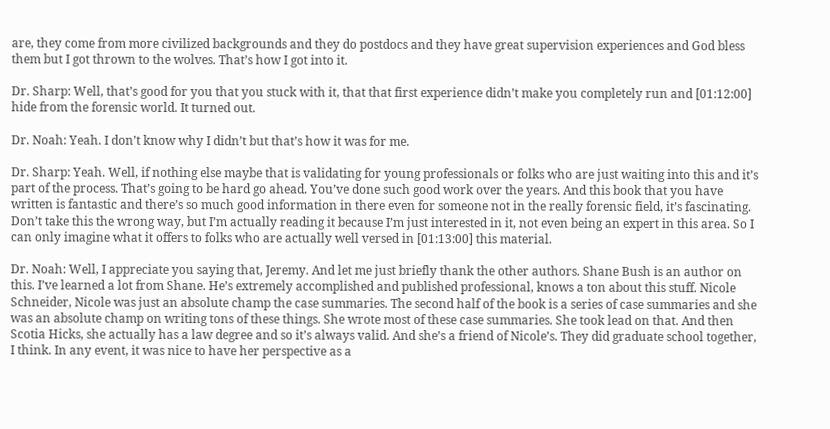are, they come from more civilized backgrounds and they do postdocs and they have great supervision experiences and God bless them but I got thrown to the wolves. That’s how I got into it.

Dr. Sharp: Well, that’s good for you that you stuck with it, that that first experience didn’t make you completely run and [01:12:00] hide from the forensic world. It turned out.

Dr. Noah: Yeah. I don’t know why I didn’t but that’s how it was for me.

Dr. Sharp: Yeah. Well, if nothing else maybe that is validating for young professionals or folks who are just waiting into this and it’s part of the process. That’s going to be hard go ahead. You’ve done such good work over the years. And this book that you have written is fantastic and there’s so much good information in there even for someone not in the really forensic field, it’s fascinating. Don’t take this the wrong way, but I’m actually reading it because I’m just interested in it, not even being an expert in this area. So I can only imagine what it offers to folks who are actually well versed in [01:13:00] this material.

Dr. Noah: Well, I appreciate you saying that, Jeremy. And let me just briefly thank the other authors. Shane Bush is an author on this. I’ve learned a lot from Shane. He’s extremely accomplished and published professional, knows a ton about this stuff. Nicole Schneider, Nicole was just an absolute champ the case summaries. The second half of the book is a series of case summaries and she was an absolute champ on writing tons of these things. She wrote most of these case summaries. She took lead on that. And then Scotia Hicks, she actually has a law degree and so it’s always valid. And she’s a friend of Nicole’s. They did graduate school together, I think. In any event, it was nice to have her perspective as a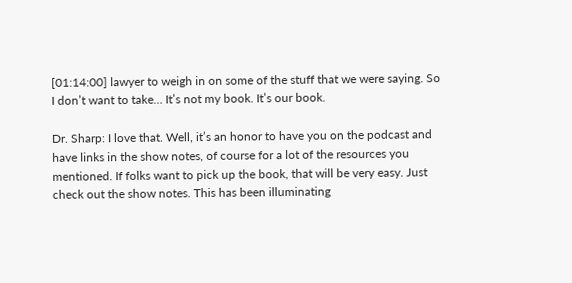[01:14:00] lawyer to weigh in on some of the stuff that we were saying. So I don’t want to take… It’s not my book. It’s our book.

Dr. Sharp: I love that. Well, it’s an honor to have you on the podcast and have links in the show notes, of course for a lot of the resources you mentioned. If folks want to pick up the book, that will be very easy. Just check out the show notes. This has been illuminating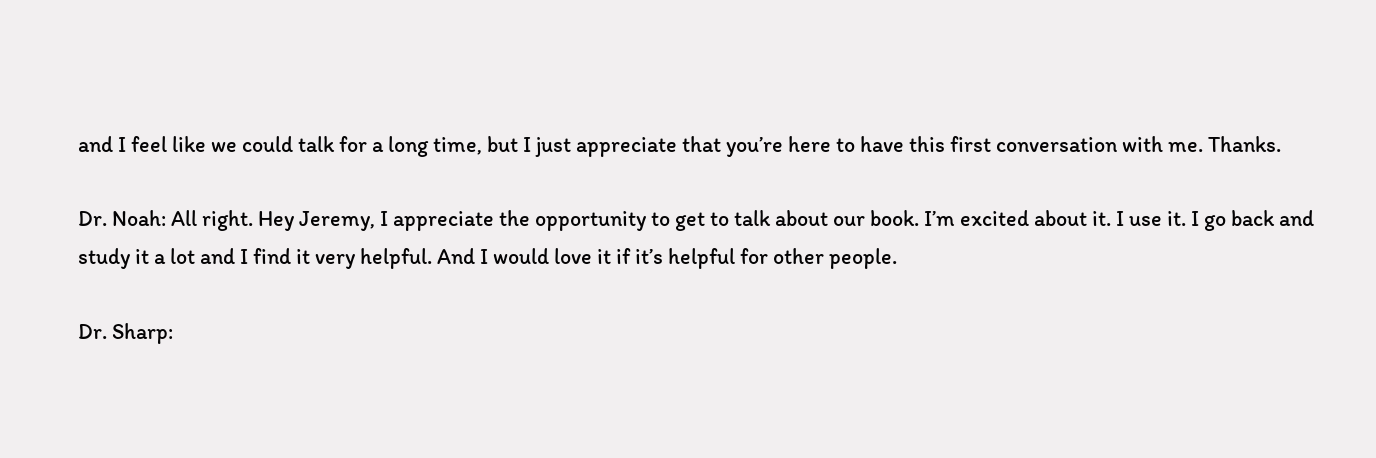and I feel like we could talk for a long time, but I just appreciate that you’re here to have this first conversation with me. Thanks.

Dr. Noah: All right. Hey Jeremy, I appreciate the opportunity to get to talk about our book. I’m excited about it. I use it. I go back and study it a lot and I find it very helpful. And I would love it if it’s helpful for other people.

Dr. Sharp: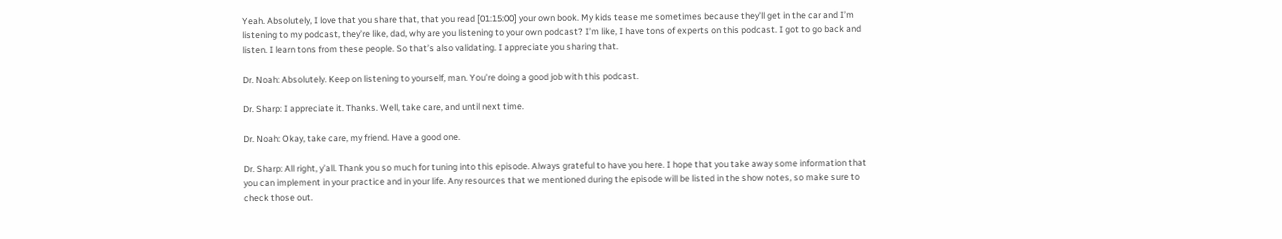Yeah. Absolutely, I love that you share that, that you read [01:15:00] your own book. My kids tease me sometimes because they’ll get in the car and I’m listening to my podcast, they’re like, dad, why are you listening to your own podcast? I’m like, I have tons of experts on this podcast. I got to go back and listen. I learn tons from these people. So that’s also validating. I appreciate you sharing that.

Dr. Noah: Absolutely. Keep on listening to yourself, man. You’re doing a good job with this podcast.

Dr. Sharp: I appreciate it. Thanks. Well, take care, and until next time.

Dr. Noah: Okay, take care, my friend. Have a good one.

Dr. Sharp: All right, y’all. Thank you so much for tuning into this episode. Always grateful to have you here. I hope that you take away some information that you can implement in your practice and in your life. Any resources that we mentioned during the episode will be listed in the show notes, so make sure to check those out.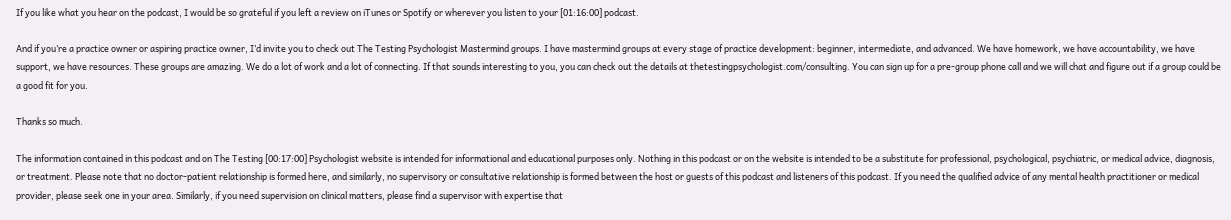If you like what you hear on the podcast, I would be so grateful if you left a review on iTunes or Spotify or wherever you listen to your [01:16:00] podcast.

And if you’re a practice owner or aspiring practice owner, I’d invite you to check out The Testing Psychologist Mastermind groups. I have mastermind groups at every stage of practice development: beginner, intermediate, and advanced. We have homework, we have accountability, we have support, we have resources. These groups are amazing. We do a lot of work and a lot of connecting. If that sounds interesting to you, you can check out the details at thetestingpsychologist.com/consulting. You can sign up for a pre-group phone call and we will chat and figure out if a group could be a good fit for you.

Thanks so much.

The information contained in this podcast and on The Testing [00:17:00] Psychologist website is intended for informational and educational purposes only. Nothing in this podcast or on the website is intended to be a substitute for professional, psychological, psychiatric, or medical advice, diagnosis, or treatment. Please note that no doctor-patient relationship is formed here, and similarly, no supervisory or consultative relationship is formed between the host or guests of this podcast and listeners of this podcast. If you need the qualified advice of any mental health practitioner or medical provider, please seek one in your area. Similarly, if you need supervision on clinical matters, please find a supervisor with expertise that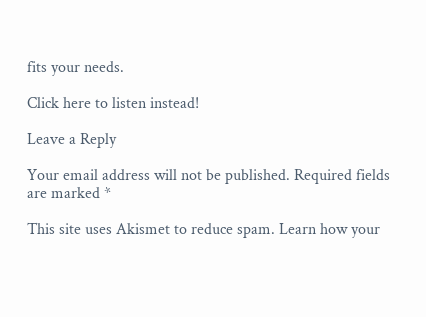fits your needs.

Click here to listen instead!

Leave a Reply

Your email address will not be published. Required fields are marked *

This site uses Akismet to reduce spam. Learn how your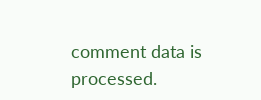comment data is processed.